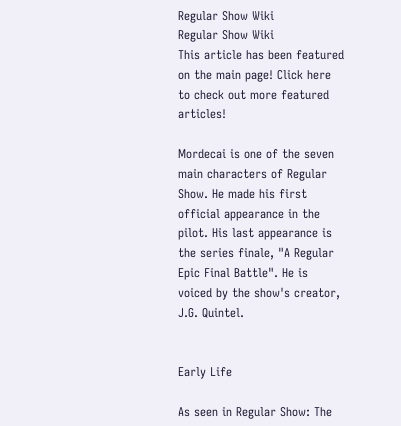Regular Show Wiki
Regular Show Wiki
This article has been featured on the main page! Click here to check out more featured articles!

Mordecai is one of the seven main characters of Regular Show. He made his first official appearance in the pilot. His last appearance is the series finale, "A Regular Epic Final Battle". He is voiced by the show's creator, J.G. Quintel.


Early Life

As seen in Regular Show: The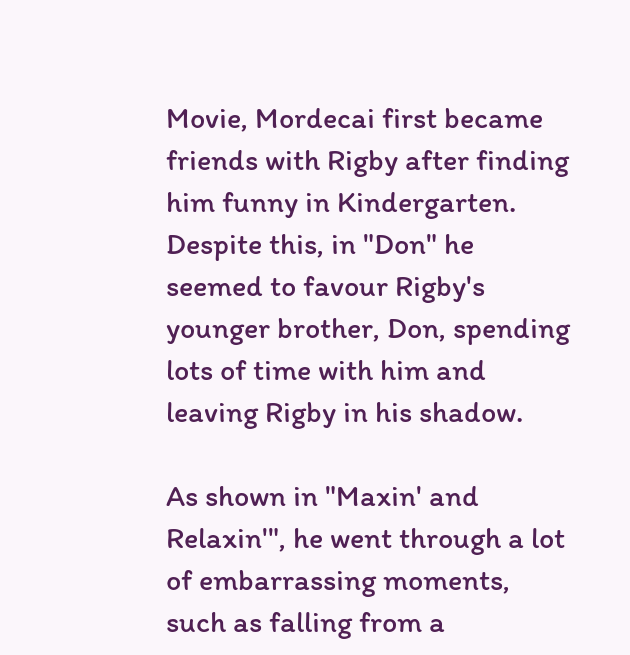Movie, Mordecai first became friends with Rigby after finding him funny in Kindergarten. Despite this, in "Don" he seemed to favour Rigby's younger brother, Don, spending lots of time with him and leaving Rigby in his shadow.

As shown in "Maxin' and Relaxin'", he went through a lot of embarrassing moments, such as falling from a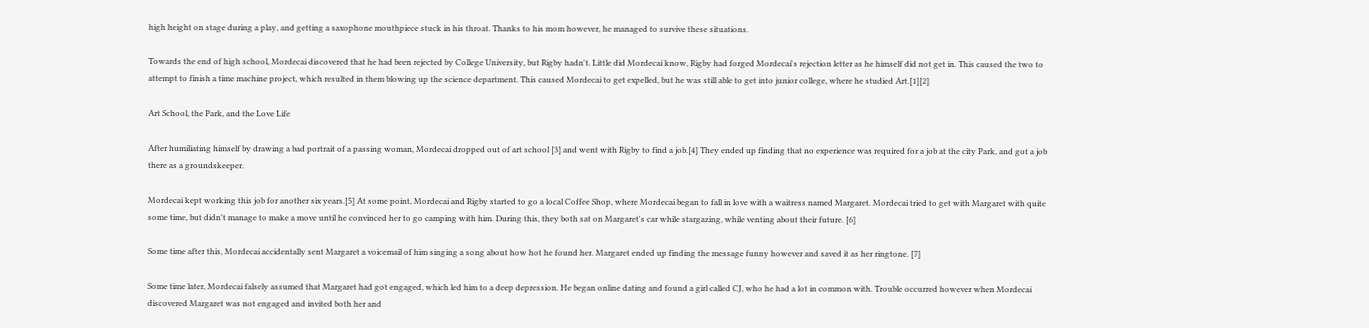high height on stage during a play, and getting a saxophone mouthpiece stuck in his throat. Thanks to his mom however, he managed to survive these situations.

Towards the end of high school, Mordecai discovered that he had been rejected by College University, but Rigby hadn't. Little did Mordecai know, Rigby had forged Mordecai's rejection letter as he himself did not get in. This caused the two to attempt to finish a time machine project, which resulted in them blowing up the science department. This caused Mordecai to get expelled, but he was still able to get into junior college, where he studied Art.[1][2]

Art School, the Park, and the Love Life

After humiliating himself by drawing a bad portrait of a passing woman, Mordecai dropped out of art school [3] and went with Rigby to find a job.[4] They ended up finding that no experience was required for a job at the city Park, and got a job there as a groundskeeper.

Mordecai kept working this job for another six years.[5] At some point, Mordecai and Rigby started to go a local Coffee Shop, where Mordecai began to fall in love with a waitress named Margaret. Mordecai tried to get with Margaret with quite some time, but didn't manage to make a move until he convinced her to go camping with him. During this, they both sat on Margaret's car while stargazing, while venting about their future. [6]

Some time after this, Mordecai accidentally sent Margaret a voicemail of him singing a song about how hot he found her. Margaret ended up finding the message funny however and saved it as her ringtone. [7]

Some time later, Mordecai falsely assumed that Margaret had got engaged, which led him to a deep depression. He began online dating and found a girl called CJ, who he had a lot in common with. Trouble occurred however when Mordecai discovered Margaret was not engaged and invited both her and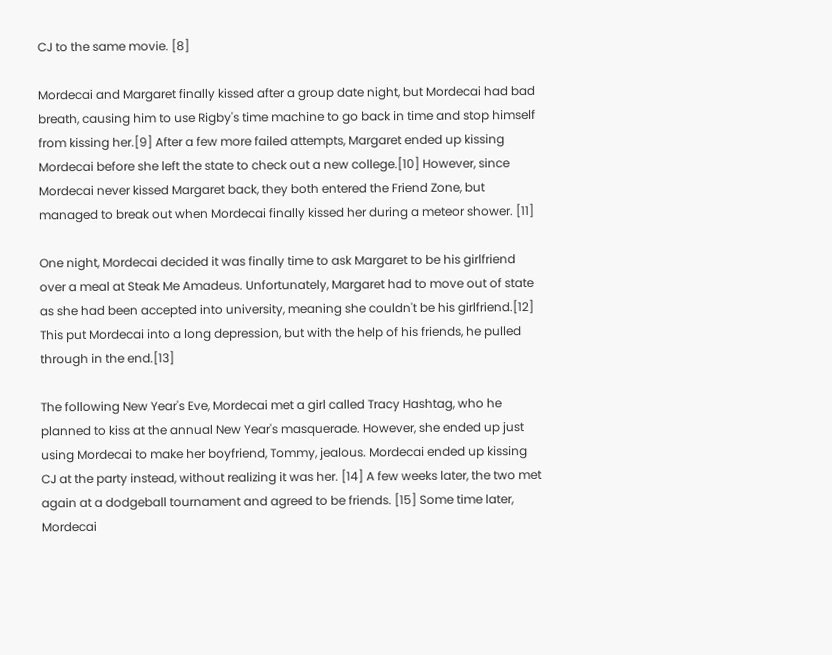CJ to the same movie. [8]

Mordecai and Margaret finally kissed after a group date night, but Mordecai had bad breath, causing him to use Rigby's time machine to go back in time and stop himself from kissing her.[9] After a few more failed attempts, Margaret ended up kissing Mordecai before she left the state to check out a new college.[10] However, since Mordecai never kissed Margaret back, they both entered the Friend Zone, but managed to break out when Mordecai finally kissed her during a meteor shower. [11]

One night, Mordecai decided it was finally time to ask Margaret to be his girlfriend over a meal at Steak Me Amadeus. Unfortunately, Margaret had to move out of state as she had been accepted into university, meaning she couldn't be his girlfriend.[12] This put Mordecai into a long depression, but with the help of his friends, he pulled through in the end.[13]

The following New Year's Eve, Mordecai met a girl called Tracy Hashtag, who he planned to kiss at the annual New Year's masquerade. However, she ended up just using Mordecai to make her boyfriend, Tommy, jealous. Mordecai ended up kissing CJ at the party instead, without realizing it was her. [14] A few weeks later, the two met again at a dodgeball tournament and agreed to be friends. [15] Some time later, Mordecai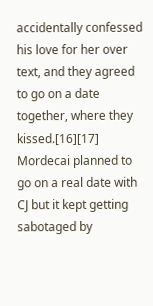accidentally confessed his love for her over text, and they agreed to go on a date together, where they kissed.[16][17] Mordecai planned to go on a real date with CJ but it kept getting sabotaged by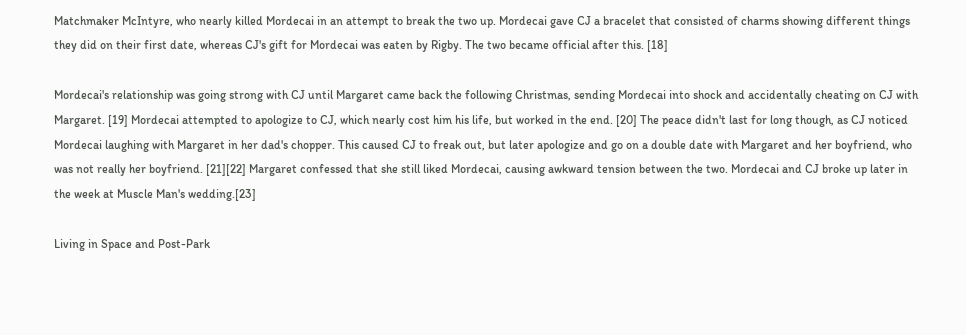Matchmaker McIntyre, who nearly killed Mordecai in an attempt to break the two up. Mordecai gave CJ a bracelet that consisted of charms showing different things they did on their first date, whereas CJ's gift for Mordecai was eaten by Rigby. The two became official after this. [18]

Mordecai's relationship was going strong with CJ until Margaret came back the following Christmas, sending Mordecai into shock and accidentally cheating on CJ with Margaret. [19] Mordecai attempted to apologize to CJ, which nearly cost him his life, but worked in the end. [20] The peace didn't last for long though, as CJ noticed Mordecai laughing with Margaret in her dad's chopper. This caused CJ to freak out, but later apologize and go on a double date with Margaret and her boyfriend, who was not really her boyfriend. [21][22] Margaret confessed that she still liked Mordecai, causing awkward tension between the two. Mordecai and CJ broke up later in the week at Muscle Man's wedding.[23]

Living in Space and Post-Park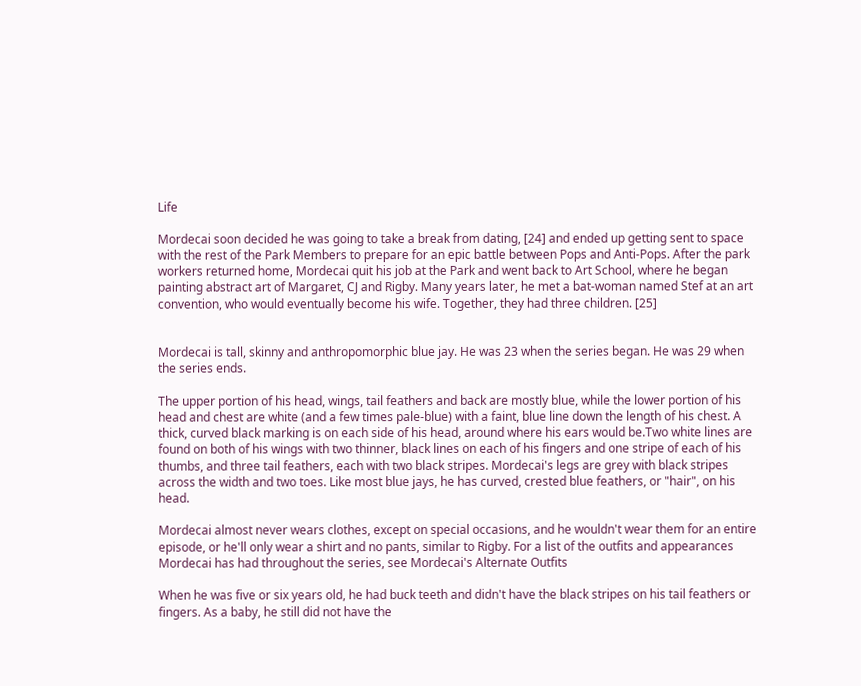Life

Mordecai soon decided he was going to take a break from dating, [24] and ended up getting sent to space with the rest of the Park Members to prepare for an epic battle between Pops and Anti-Pops. After the park workers returned home, Mordecai quit his job at the Park and went back to Art School, where he began painting abstract art of Margaret, CJ and Rigby. Many years later, he met a bat-woman named Stef at an art convention, who would eventually become his wife. Together, they had three children. [25]


Mordecai is tall, skinny and anthropomorphic blue jay. He was 23 when the series began. He was 29 when the series ends.

The upper portion of his head, wings, tail feathers and back are mostly blue, while the lower portion of his head and chest are white (and a few times pale-blue) with a faint, blue line down the length of his chest. A thick, curved black marking is on each side of his head, around where his ears would be.Two white lines are found on both of his wings with two thinner, black lines on each of his fingers and one stripe of each of his thumbs, and three tail feathers, each with two black stripes. Mordecai's legs are grey with black stripes across the width and two toes. Like most blue jays, he has curved, crested blue feathers, or "hair", on his head.

Mordecai almost never wears clothes, except on special occasions, and he wouldn't wear them for an entire episode, or he'll only wear a shirt and no pants, similar to Rigby. For a list of the outfits and appearances Mordecai has had throughout the series, see Mordecai's Alternate Outfits

When he was five or six years old, he had buck teeth and didn't have the black stripes on his tail feathers or fingers. As a baby, he still did not have the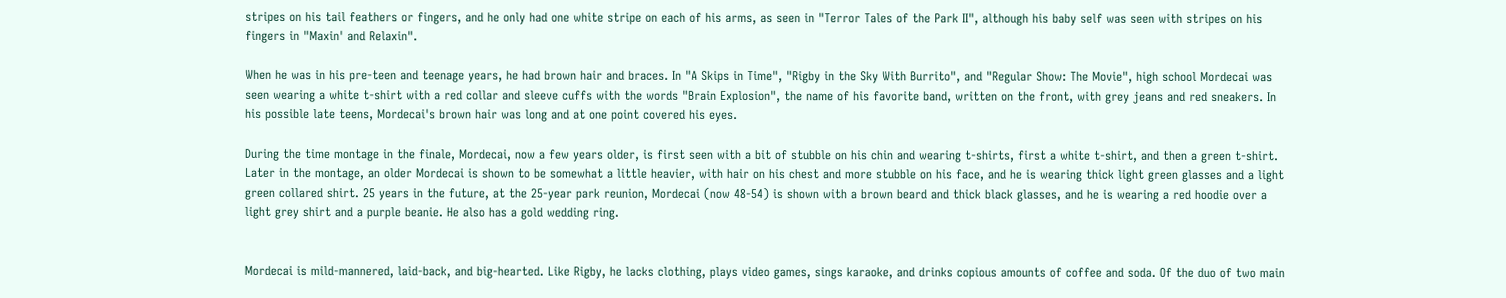stripes on his tail feathers or fingers, and he only had one white stripe on each of his arms, as seen in "Terror Tales of the Park II", although his baby self was seen with stripes on his fingers in "Maxin' and Relaxin".

When he was in his pre-teen and teenage years, he had brown hair and braces. In "A Skips in Time", "Rigby in the Sky With Burrito", and "Regular Show: The Movie", high school Mordecai was seen wearing a white t-shirt with a red collar and sleeve cuffs with the words "Brain Explosion", the name of his favorite band, written on the front, with grey jeans and red sneakers. In his possible late teens, Mordecai's brown hair was long and at one point covered his eyes.

During the time montage in the finale, Mordecai, now a few years older, is first seen with a bit of stubble on his chin and wearing t-shirts, first a white t-shirt, and then a green t-shirt. Later in the montage, an older Mordecai is shown to be somewhat a little heavier, with hair on his chest and more stubble on his face, and he is wearing thick light green glasses and a light green collared shirt. 25 years in the future, at the 25-year park reunion, Mordecai (now 48-54) is shown with a brown beard and thick black glasses, and he is wearing a red hoodie over a light grey shirt and a purple beanie. He also has a gold wedding ring.


Mordecai is mild-mannered, laid-back, and big-hearted. Like Rigby, he lacks clothing, plays video games, sings karaoke, and drinks copious amounts of coffee and soda. Of the duo of two main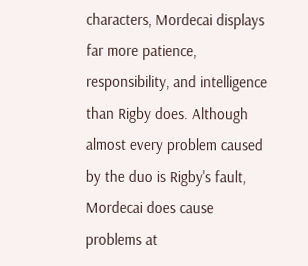characters, Mordecai displays far more patience, responsibility, and intelligence than Rigby does. Although almost every problem caused by the duo is Rigby's fault, Mordecai does cause problems at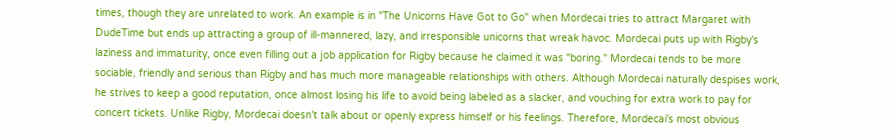times, though they are unrelated to work. An example is in "The Unicorns Have Got to Go" when Mordecai tries to attract Margaret with DudeTime but ends up attracting a group of ill-mannered, lazy, and irresponsible unicorns that wreak havoc. Mordecai puts up with Rigby's laziness and immaturity, once even filling out a job application for Rigby because he claimed it was "boring." Mordecai tends to be more sociable, friendly and serious than Rigby and has much more manageable relationships with others. Although Mordecai naturally despises work, he strives to keep a good reputation, once almost losing his life to avoid being labeled as a slacker, and vouching for extra work to pay for concert tickets. Unlike Rigby, Mordecai doesn't talk about or openly express himself or his feelings. Therefore, Mordecai's most obvious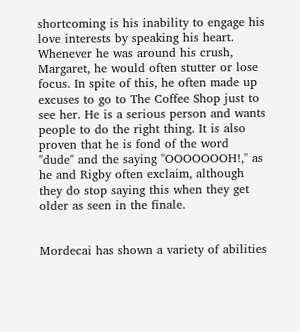shortcoming is his inability to engage his love interests by speaking his heart. Whenever he was around his crush, Margaret, he would often stutter or lose focus. In spite of this, he often made up excuses to go to The Coffee Shop just to see her. He is a serious person and wants people to do the right thing. It is also proven that he is fond of the word "dude" and the saying "OOOOOOOH!," as he and Rigby often exclaim, although they do stop saying this when they get older as seen in the finale.


Mordecai has shown a variety of abilities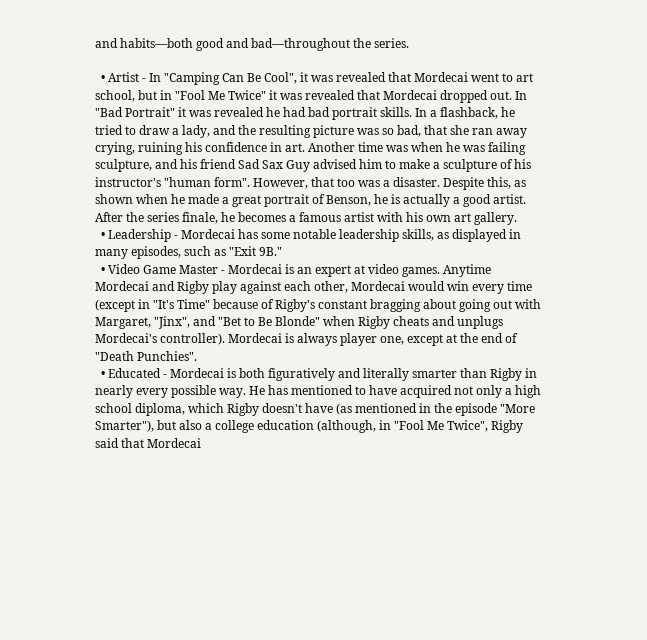and habits—both good and bad—throughout the series.

  • Artist - In "Camping Can Be Cool", it was revealed that Mordecai went to art school, but in "Fool Me Twice" it was revealed that Mordecai dropped out. In "Bad Portrait" it was revealed he had bad portrait skills. In a flashback, he tried to draw a lady, and the resulting picture was so bad, that she ran away crying, ruining his confidence in art. Another time was when he was failing sculpture, and his friend Sad Sax Guy advised him to make a sculpture of his instructor's "human form". However, that too was a disaster. Despite this, as shown when he made a great portrait of Benson, he is actually a good artist. After the series finale, he becomes a famous artist with his own art gallery.
  • Leadership - Mordecai has some notable leadership skills, as displayed in many episodes, such as "Exit 9B."
  • Video Game Master - Mordecai is an expert at video games. Anytime Mordecai and Rigby play against each other, Mordecai would win every time (except in "It's Time" because of Rigby's constant bragging about going out with Margaret, "Jinx", and "Bet to Be Blonde" when Rigby cheats and unplugs Mordecai's controller). Mordecai is always player one, except at the end of "Death Punchies".
  • Educated - Mordecai is both figuratively and literally smarter than Rigby in nearly every possible way. He has mentioned to have acquired not only a high school diploma, which Rigby doesn't have (as mentioned in the episode "More Smarter"), but also a college education (although, in "Fool Me Twice", Rigby said that Mordecai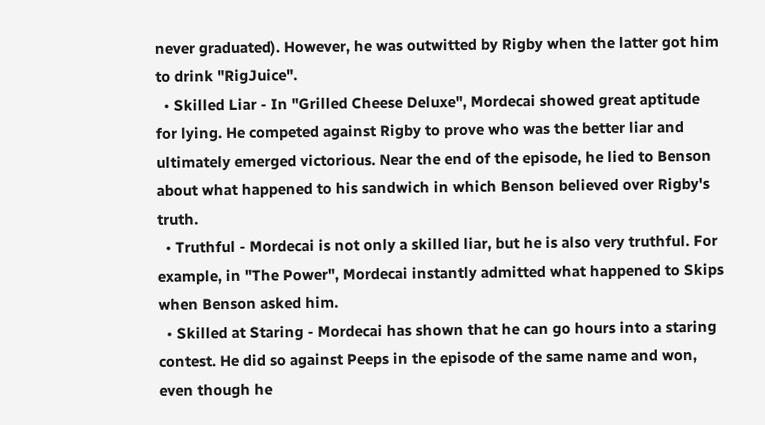never graduated). However, he was outwitted by Rigby when the latter got him to drink "RigJuice".
  • Skilled Liar - In "Grilled Cheese Deluxe", Mordecai showed great aptitude for lying. He competed against Rigby to prove who was the better liar and ultimately emerged victorious. Near the end of the episode, he lied to Benson about what happened to his sandwich in which Benson believed over Rigby's truth.
  • Truthful - Mordecai is not only a skilled liar, but he is also very truthful. For example, in "The Power", Mordecai instantly admitted what happened to Skips when Benson asked him.
  • Skilled at Staring - Mordecai has shown that he can go hours into a staring contest. He did so against Peeps in the episode of the same name and won, even though he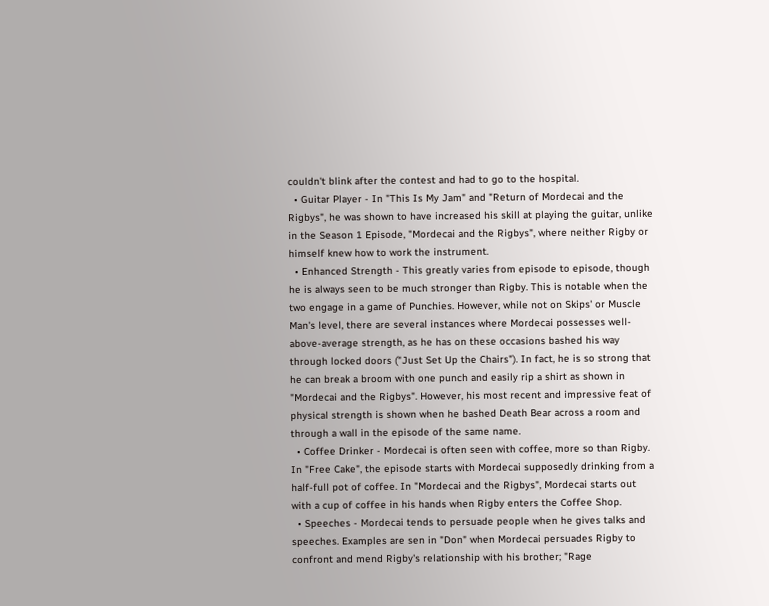couldn't blink after the contest and had to go to the hospital.
  • Guitar Player - In "This Is My Jam" and "Return of Mordecai and the Rigbys", he was shown to have increased his skill at playing the guitar, unlike in the Season 1 Episode, "Mordecai and the Rigbys", where neither Rigby or himself knew how to work the instrument.
  • Enhanced Strength - This greatly varies from episode to episode, though he is always seen to be much stronger than Rigby. This is notable when the two engage in a game of Punchies. However, while not on Skips' or Muscle Man's level, there are several instances where Mordecai possesses well-above-average strength, as he has on these occasions bashed his way through locked doors ("Just Set Up the Chairs"). In fact, he is so strong that he can break a broom with one punch and easily rip a shirt as shown in "Mordecai and the Rigbys". However, his most recent and impressive feat of physical strength is shown when he bashed Death Bear across a room and through a wall in the episode of the same name.
  • Coffee Drinker - Mordecai is often seen with coffee, more so than Rigby. In "Free Cake", the episode starts with Mordecai supposedly drinking from a half-full pot of coffee. In "Mordecai and the Rigbys", Mordecai starts out with a cup of coffee in his hands when Rigby enters the Coffee Shop.
  • Speeches - Mordecai tends to persuade people when he gives talks and speeches. Examples are sen in "Don" when Mordecai persuades Rigby to confront and mend Rigby's relationship with his brother; "Rage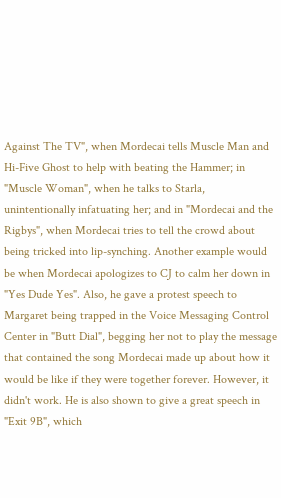Against The TV", when Mordecai tells Muscle Man and Hi-Five Ghost to help with beating the Hammer; in "Muscle Woman", when he talks to Starla, unintentionally infatuating her; and in "Mordecai and the Rigbys", when Mordecai tries to tell the crowd about being tricked into lip-synching. Another example would be when Mordecai apologizes to CJ to calm her down in "Yes Dude Yes". Also, he gave a protest speech to Margaret being trapped in the Voice Messaging Control Center in "Butt Dial", begging her not to play the message that contained the song Mordecai made up about how it would be like if they were together forever. However, it didn't work. He is also shown to give a great speech in "Exit 9B", which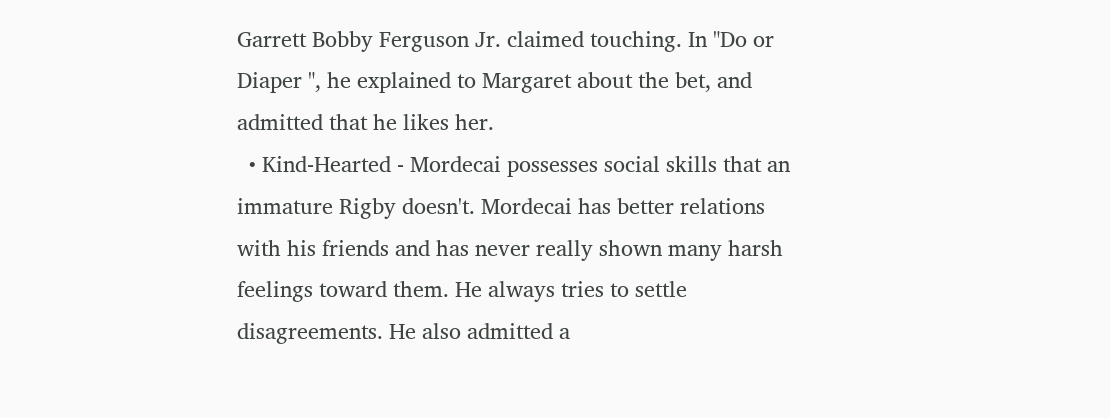Garrett Bobby Ferguson Jr. claimed touching. In "Do or Diaper ", he explained to Margaret about the bet, and admitted that he likes her.
  • Kind-Hearted - Mordecai possesses social skills that an immature Rigby doesn't. Mordecai has better relations with his friends and has never really shown many harsh feelings toward them. He always tries to settle disagreements. He also admitted a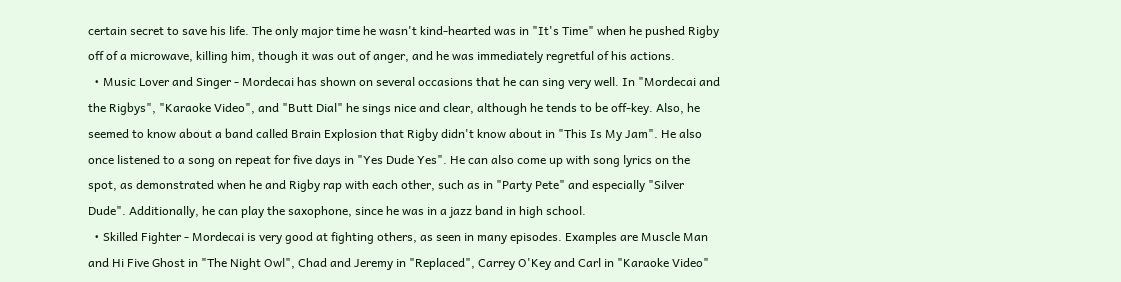certain secret to save his life. The only major time he wasn't kind-hearted was in "It's Time" when he pushed Rigby off of a microwave, killing him, though it was out of anger, and he was immediately regretful of his actions.
  • Music Lover and Singer - Mordecai has shown on several occasions that he can sing very well. In "Mordecai and the Rigbys", "Karaoke Video", and "Butt Dial" he sings nice and clear, although he tends to be off-key. Also, he seemed to know about a band called Brain Explosion that Rigby didn't know about in "This Is My Jam". He also once listened to a song on repeat for five days in "Yes Dude Yes". He can also come up with song lyrics on the spot, as demonstrated when he and Rigby rap with each other, such as in "Party Pete" and especially "Silver Dude". Additionally, he can play the saxophone, since he was in a jazz band in high school.
  • Skilled Fighter - Mordecai is very good at fighting others, as seen in many episodes. Examples are Muscle Man and Hi Five Ghost in "The Night Owl", Chad and Jeremy in "Replaced", Carrey O'Key and Carl in "Karaoke Video"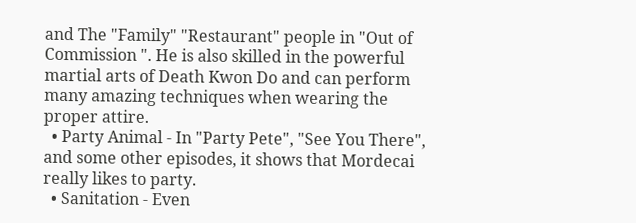and The "Family" "Restaurant" people in "Out of Commission ". He is also skilled in the powerful martial arts of Death Kwon Do and can perform many amazing techniques when wearing the proper attire.
  • Party Animal - In "Party Pete", "See You There", and some other episodes, it shows that Mordecai really likes to party.
  • Sanitation - Even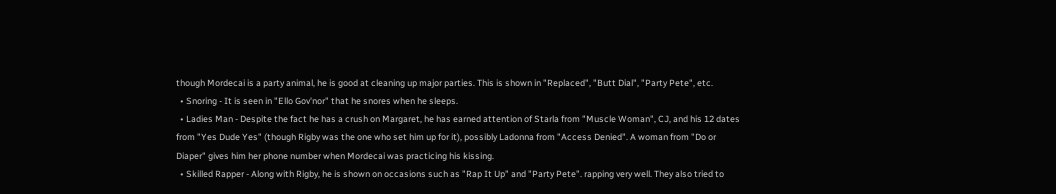though Mordecai is a party animal, he is good at cleaning up major parties. This is shown in "Replaced", "Butt Dial", "Party Pete", etc.
  • Snoring - It is seen in "Ello Gov'nor" that he snores when he sleeps.
  • Ladies Man - Despite the fact he has a crush on Margaret, he has earned attention of Starla from "Muscle Woman", CJ, and his 12 dates from "Yes Dude Yes" (though Rigby was the one who set him up for it), possibly Ladonna from "Access Denied". A woman from "Do or Diaper" gives him her phone number when Mordecai was practicing his kissing.
  • Skilled Rapper - Along with Rigby, he is shown on occasions such as "Rap It Up" and "Party Pete". rapping very well. They also tried to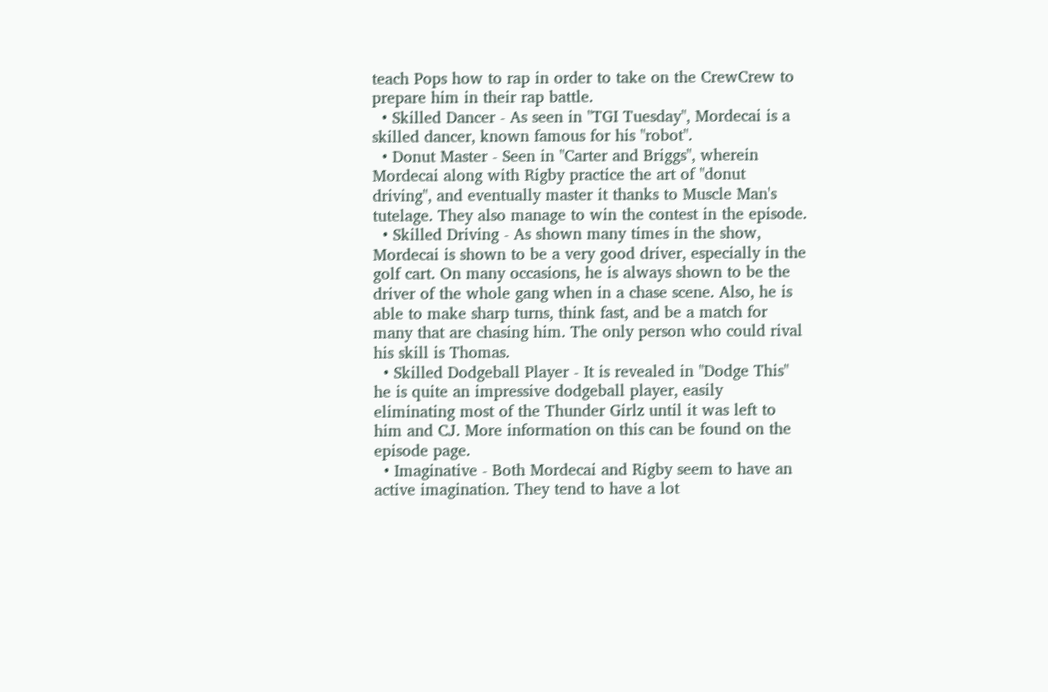teach Pops how to rap in order to take on the CrewCrew to prepare him in their rap battle.
  • Skilled Dancer - As seen in "TGI Tuesday", Mordecai is a skilled dancer, known famous for his "robot".
  • Donut Master - Seen in "Carter and Briggs", wherein Mordecai along with Rigby practice the art of "donut driving", and eventually master it thanks to Muscle Man's tutelage. They also manage to win the contest in the episode.
  • Skilled Driving - As shown many times in the show, Mordecai is shown to be a very good driver, especially in the golf cart. On many occasions, he is always shown to be the driver of the whole gang when in a chase scene. Also, he is able to make sharp turns, think fast, and be a match for many that are chasing him. The only person who could rival his skill is Thomas.
  • Skilled Dodgeball Player - It is revealed in "Dodge This" he is quite an impressive dodgeball player, easily eliminating most of the Thunder Girlz until it was left to him and CJ. More information on this can be found on the episode page.
  • Imaginative - Both Mordecai and Rigby seem to have an active imagination. They tend to have a lot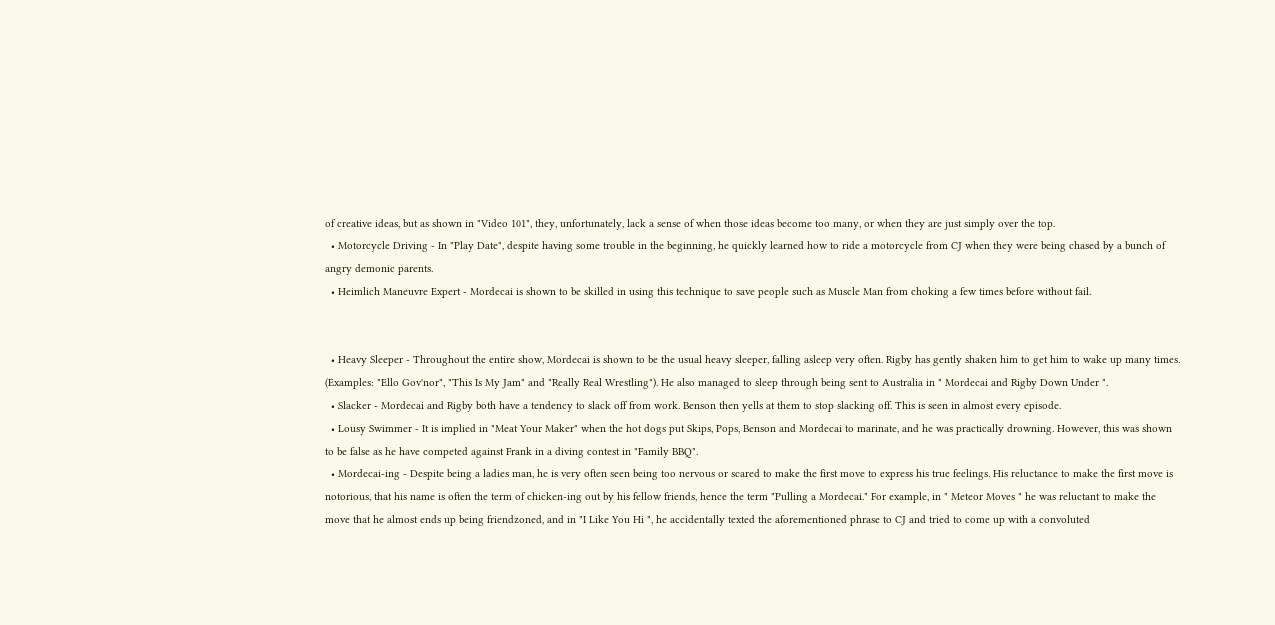of creative ideas, but as shown in "Video 101", they, unfortunately, lack a sense of when those ideas become too many, or when they are just simply over the top.
  • Motorcycle Driving - In "Play Date", despite having some trouble in the beginning, he quickly learned how to ride a motorcycle from CJ when they were being chased by a bunch of angry demonic parents.
  • Heimlich Maneuvre Expert - Mordecai is shown to be skilled in using this technique to save people such as Muscle Man from choking a few times before without fail.


  • Heavy Sleeper - Throughout the entire show, Mordecai is shown to be the usual heavy sleeper, falling asleep very often. Rigby has gently shaken him to get him to wake up many times. (Examples: "Ello Gov'nor", "This Is My Jam" and "Really Real Wrestling"). He also managed to sleep through being sent to Australia in " Mordecai and Rigby Down Under ".
  • Slacker - Mordecai and Rigby both have a tendency to slack off from work. Benson then yells at them to stop slacking off. This is seen in almost every episode.
  • Lousy Swimmer - It is implied in "Meat Your Maker" when the hot dogs put Skips, Pops, Benson and Mordecai to marinate, and he was practically drowning. However, this was shown to be false as he have competed against Frank in a diving contest in "Family BBQ".
  • Mordecai-ing - Despite being a ladies man, he is very often seen being too nervous or scared to make the first move to express his true feelings. His reluctance to make the first move is notorious, that his name is often the term of chicken-ing out by his fellow friends, hence the term "Pulling a Mordecai." For example, in " Meteor Moves " he was reluctant to make the move that he almost ends up being friendzoned, and in "I Like You Hi ", he accidentally texted the aforementioned phrase to CJ and tried to come up with a convoluted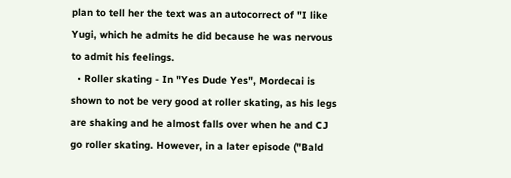plan to tell her the text was an autocorrect of "I like Yugi, which he admits he did because he was nervous to admit his feelings.
  • Roller skating - In "Yes Dude Yes", Mordecai is shown to not be very good at roller skating, as his legs are shaking and he almost falls over when he and CJ go roller skating. However, in a later episode ("Bald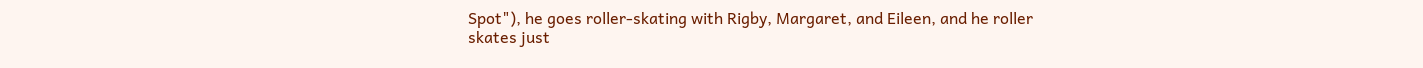Spot"), he goes roller-skating with Rigby, Margaret, and Eileen, and he roller skates just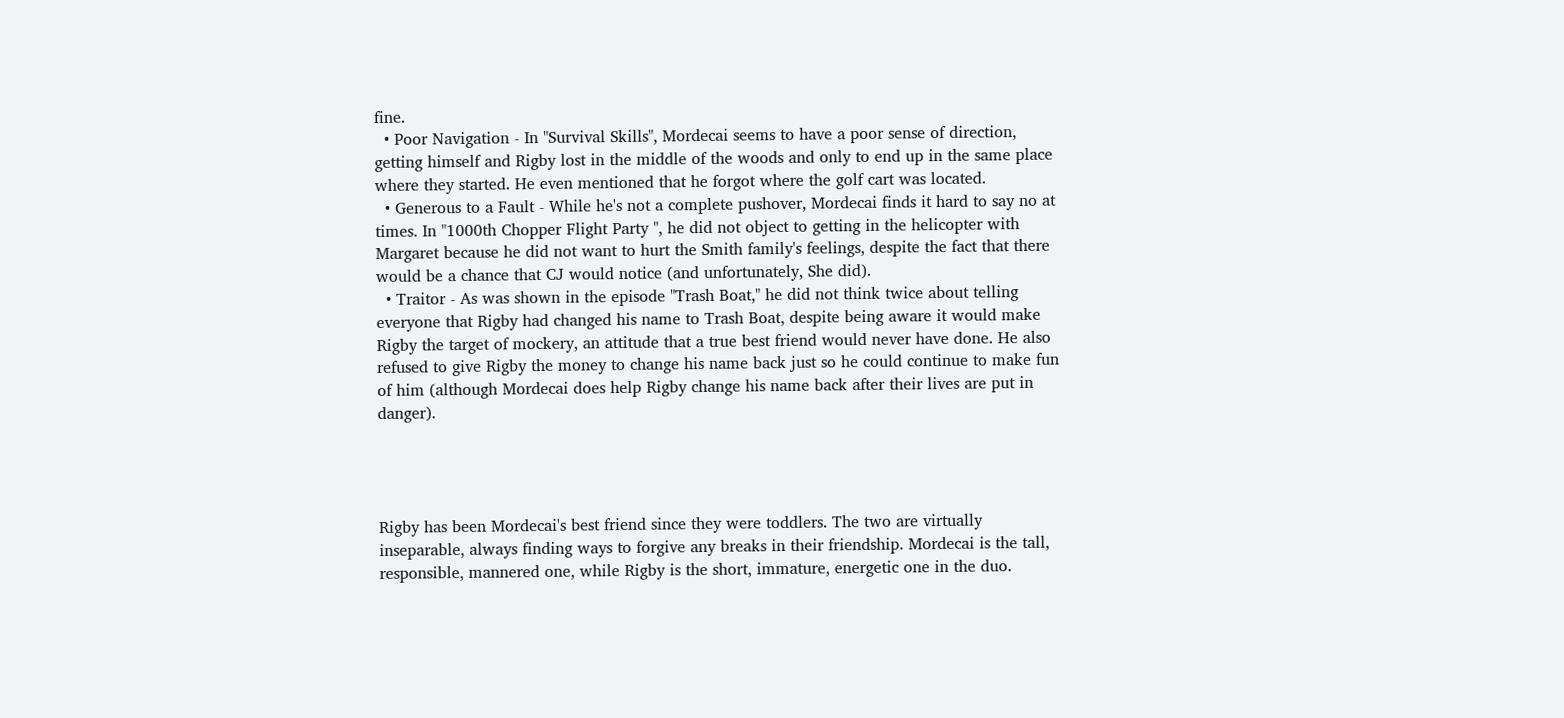fine.
  • Poor Navigation - In "Survival Skills", Mordecai seems to have a poor sense of direction, getting himself and Rigby lost in the middle of the woods and only to end up in the same place where they started. He even mentioned that he forgot where the golf cart was located.
  • Generous to a Fault - While he's not a complete pushover, Mordecai finds it hard to say no at times. In "1000th Chopper Flight Party ", he did not object to getting in the helicopter with Margaret because he did not want to hurt the Smith family's feelings, despite the fact that there would be a chance that CJ would notice (and unfortunately, She did).
  • Traitor - As was shown in the episode "Trash Boat," he did not think twice about telling everyone that Rigby had changed his name to Trash Boat, despite being aware it would make Rigby the target of mockery, an attitude that a true best friend would never have done. He also refused to give Rigby the money to change his name back just so he could continue to make fun of him (although Mordecai does help Rigby change his name back after their lives are put in danger).




Rigby has been Mordecai's best friend since they were toddlers. The two are virtually inseparable, always finding ways to forgive any breaks in their friendship. Mordecai is the tall, responsible, mannered one, while Rigby is the short, immature, energetic one in the duo.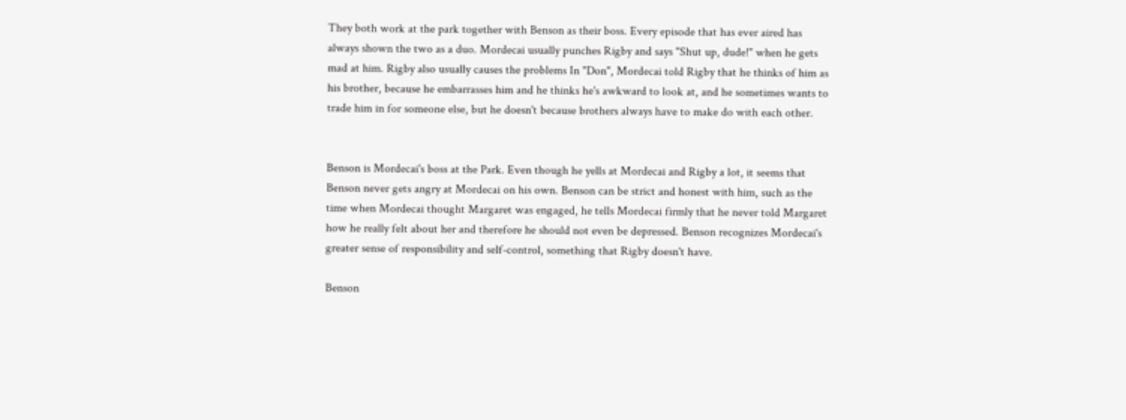They both work at the park together with Benson as their boss. Every episode that has ever aired has always shown the two as a duo. Mordecai usually punches Rigby and says "Shut up, dude!" when he gets mad at him. Rigby also usually causes the problems In "Don", Mordecai told Rigby that he thinks of him as his brother, because he embarrasses him and he thinks he's awkward to look at, and he sometimes wants to trade him in for someone else, but he doesn't because brothers always have to make do with each other.


Benson is Mordecai's boss at the Park. Even though he yells at Mordecai and Rigby a lot, it seems that Benson never gets angry at Mordecai on his own. Benson can be strict and honest with him, such as the time when Mordecai thought Margaret was engaged, he tells Mordecai firmly that he never told Margaret how he really felt about her and therefore he should not even be depressed. Benson recognizes Mordecai's greater sense of responsibility and self-control, something that Rigby doesn't have.

Benson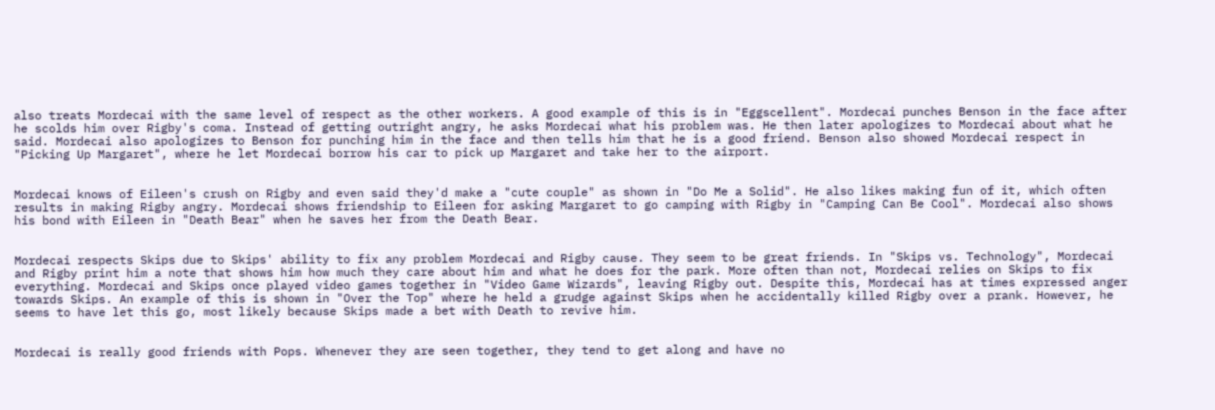also treats Mordecai with the same level of respect as the other workers. A good example of this is in "Eggscellent". Mordecai punches Benson in the face after he scolds him over Rigby's coma. Instead of getting outright angry, he asks Mordecai what his problem was. He then later apologizes to Mordecai about what he said. Mordecai also apologizes to Benson for punching him in the face and then tells him that he is a good friend. Benson also showed Mordecai respect in "Picking Up Margaret", where he let Mordecai borrow his car to pick up Margaret and take her to the airport.


Mordecai knows of Eileen's crush on Rigby and even said they'd make a "cute couple" as shown in "Do Me a Solid". He also likes making fun of it, which often results in making Rigby angry. Mordecai shows friendship to Eileen for asking Margaret to go camping with Rigby in "Camping Can Be Cool". Mordecai also shows his bond with Eileen in "Death Bear" when he saves her from the Death Bear.


Mordecai respects Skips due to Skips' ability to fix any problem Mordecai and Rigby cause. They seem to be great friends. In "Skips vs. Technology", Mordecai and Rigby print him a note that shows him how much they care about him and what he does for the park. More often than not, Mordecai relies on Skips to fix everything. Mordecai and Skips once played video games together in "Video Game Wizards", leaving Rigby out. Despite this, Mordecai has at times expressed anger towards Skips. An example of this is shown in "Over the Top" where he held a grudge against Skips when he accidentally killed Rigby over a prank. However, he seems to have let this go, most likely because Skips made a bet with Death to revive him.


Mordecai is really good friends with Pops. Whenever they are seen together, they tend to get along and have no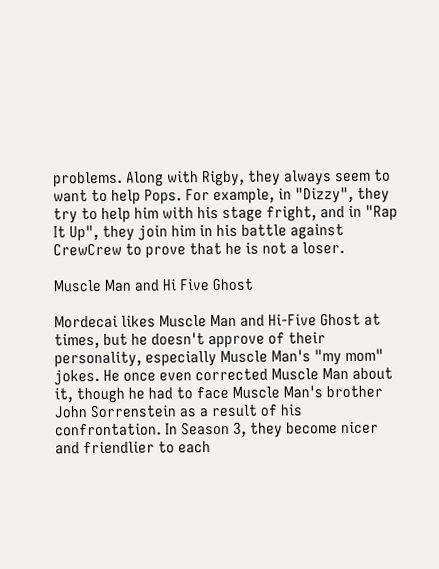problems. Along with Rigby, they always seem to want to help Pops. For example, in "Dizzy", they try to help him with his stage fright, and in "Rap It Up", they join him in his battle against CrewCrew to prove that he is not a loser.

Muscle Man and Hi Five Ghost

Mordecai likes Muscle Man and Hi-Five Ghost at times, but he doesn't approve of their personality, especially Muscle Man's "my mom" jokes. He once even corrected Muscle Man about it, though he had to face Muscle Man's brother John Sorrenstein as a result of his confrontation. In Season 3, they become nicer and friendlier to each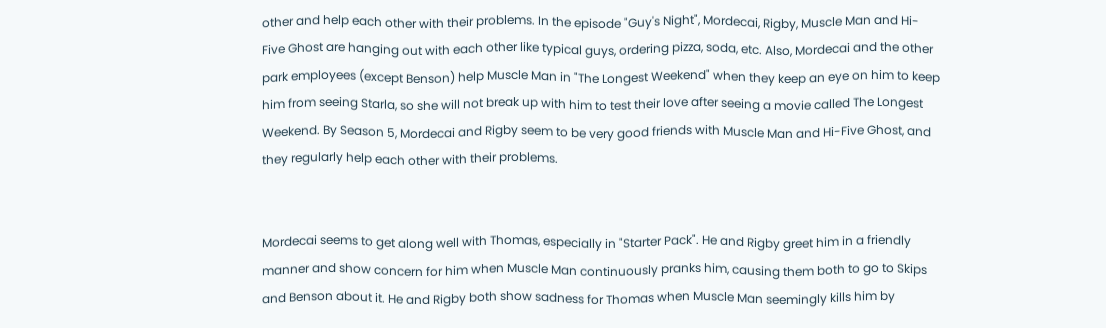other and help each other with their problems. In the episode "Guy's Night", Mordecai, Rigby, Muscle Man and Hi-Five Ghost are hanging out with each other like typical guys, ordering pizza, soda, etc. Also, Mordecai and the other park employees (except Benson) help Muscle Man in "The Longest Weekend" when they keep an eye on him to keep him from seeing Starla, so she will not break up with him to test their love after seeing a movie called The Longest Weekend. By Season 5, Mordecai and Rigby seem to be very good friends with Muscle Man and Hi-Five Ghost, and they regularly help each other with their problems.


Mordecai seems to get along well with Thomas, especially in "Starter Pack". He and Rigby greet him in a friendly manner and show concern for him when Muscle Man continuously pranks him, causing them both to go to Skips and Benson about it. He and Rigby both show sadness for Thomas when Muscle Man seemingly kills him by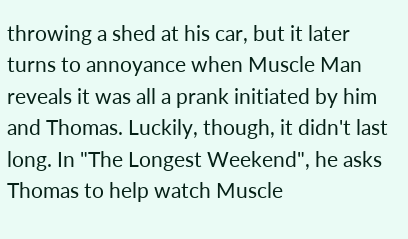throwing a shed at his car, but it later turns to annoyance when Muscle Man reveals it was all a prank initiated by him and Thomas. Luckily, though, it didn't last long. In "The Longest Weekend", he asks Thomas to help watch Muscle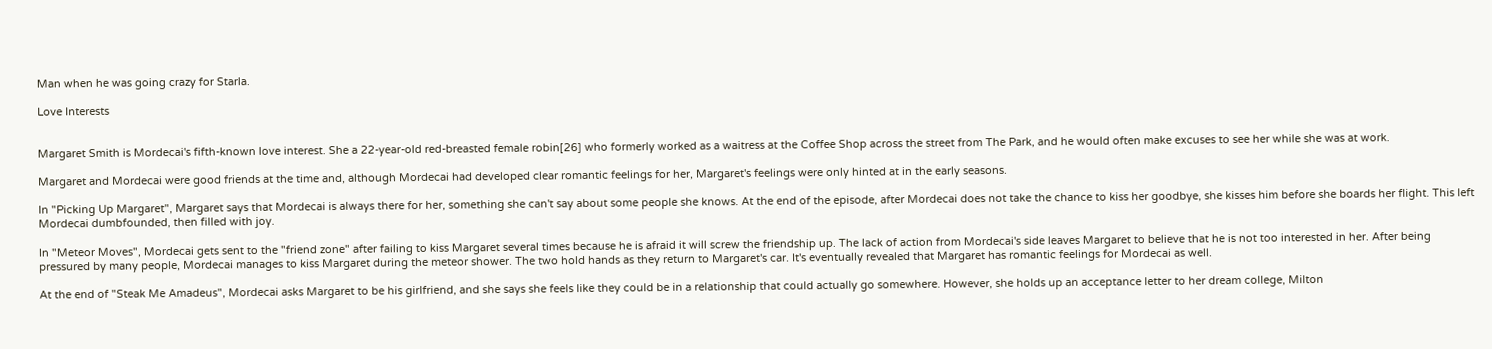Man when he was going crazy for Starla.

Love Interests


Margaret Smith is Mordecai's fifth-known love interest. She a 22-year-old red-breasted female robin[26] who formerly worked as a waitress at the Coffee Shop across the street from The Park, and he would often make excuses to see her while she was at work.

Margaret and Mordecai were good friends at the time and, although Mordecai had developed clear romantic feelings for her, Margaret's feelings were only hinted at in the early seasons.

In "Picking Up Margaret", Margaret says that Mordecai is always there for her, something she can't say about some people she knows. At the end of the episode, after Mordecai does not take the chance to kiss her goodbye, she kisses him before she boards her flight. This left Mordecai dumbfounded, then filled with joy.

In "Meteor Moves", Mordecai gets sent to the "friend zone" after failing to kiss Margaret several times because he is afraid it will screw the friendship up. The lack of action from Mordecai's side leaves Margaret to believe that he is not too interested in her. After being pressured by many people, Mordecai manages to kiss Margaret during the meteor shower. The two hold hands as they return to Margaret's car. It's eventually revealed that Margaret has romantic feelings for Mordecai as well.

At the end of "Steak Me Amadeus", Mordecai asks Margaret to be his girlfriend, and she says she feels like they could be in a relationship that could actually go somewhere. However, she holds up an acceptance letter to her dream college, Milton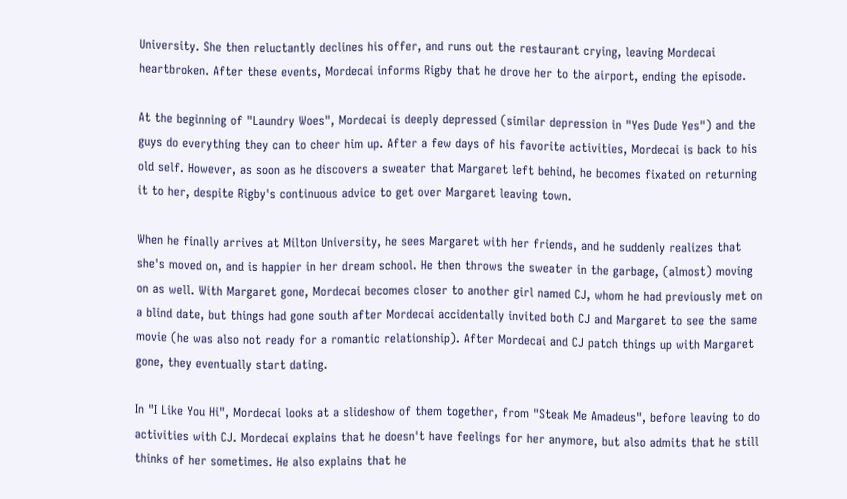University. She then reluctantly declines his offer, and runs out the restaurant crying, leaving Mordecai heartbroken. After these events, Mordecai informs Rigby that he drove her to the airport, ending the episode.

At the beginning of "Laundry Woes", Mordecai is deeply depressed (similar depression in "Yes Dude Yes") and the guys do everything they can to cheer him up. After a few days of his favorite activities, Mordecai is back to his old self. However, as soon as he discovers a sweater that Margaret left behind, he becomes fixated on returning it to her, despite Rigby's continuous advice to get over Margaret leaving town.

When he finally arrives at Milton University, he sees Margaret with her friends, and he suddenly realizes that she's moved on, and is happier in her dream school. He then throws the sweater in the garbage, (almost) moving on as well. With Margaret gone, Mordecai becomes closer to another girl named CJ, whom he had previously met on a blind date, but things had gone south after Mordecai accidentally invited both CJ and Margaret to see the same movie (he was also not ready for a romantic relationship). After Mordecai and CJ patch things up with Margaret gone, they eventually start dating.

In "I Like You Hi", Mordecai looks at a slideshow of them together, from "Steak Me Amadeus", before leaving to do activities with CJ. Mordecai explains that he doesn't have feelings for her anymore, but also admits that he still thinks of her sometimes. He also explains that he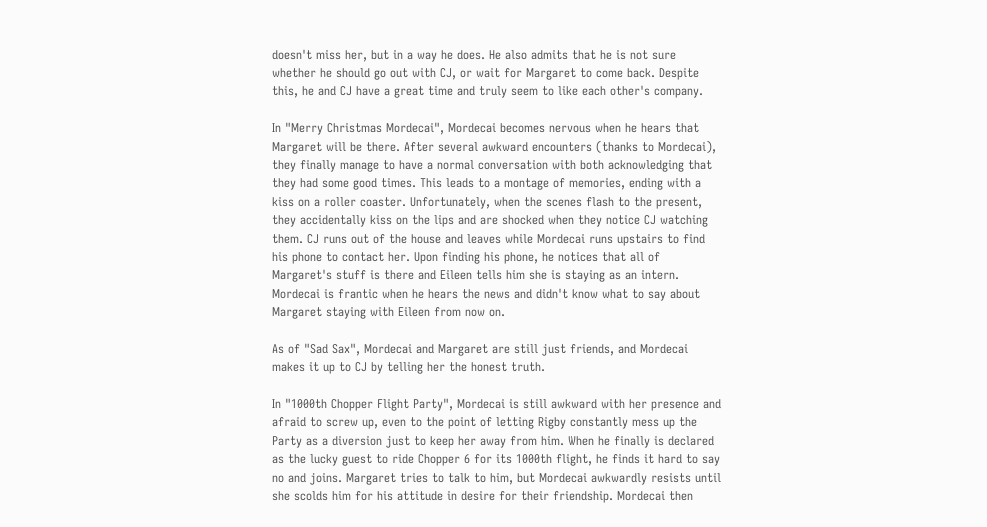doesn't miss her, but in a way he does. He also admits that he is not sure whether he should go out with CJ, or wait for Margaret to come back. Despite this, he and CJ have a great time and truly seem to like each other's company.

In "Merry Christmas Mordecai", Mordecai becomes nervous when he hears that Margaret will be there. After several awkward encounters (thanks to Mordecai), they finally manage to have a normal conversation with both acknowledging that they had some good times. This leads to a montage of memories, ending with a kiss on a roller coaster. Unfortunately, when the scenes flash to the present, they accidentally kiss on the lips and are shocked when they notice CJ watching them. CJ runs out of the house and leaves while Mordecai runs upstairs to find his phone to contact her. Upon finding his phone, he notices that all of Margaret's stuff is there and Eileen tells him she is staying as an intern. Mordecai is frantic when he hears the news and didn't know what to say about Margaret staying with Eileen from now on.

As of "Sad Sax", Mordecai and Margaret are still just friends, and Mordecai makes it up to CJ by telling her the honest truth.

In "1000th Chopper Flight Party", Mordecai is still awkward with her presence and afraid to screw up, even to the point of letting Rigby constantly mess up the Party as a diversion just to keep her away from him. When he finally is declared as the lucky guest to ride Chopper 6 for its 1000th flight, he finds it hard to say no and joins. Margaret tries to talk to him, but Mordecai awkwardly resists until she scolds him for his attitude in desire for their friendship. Mordecai then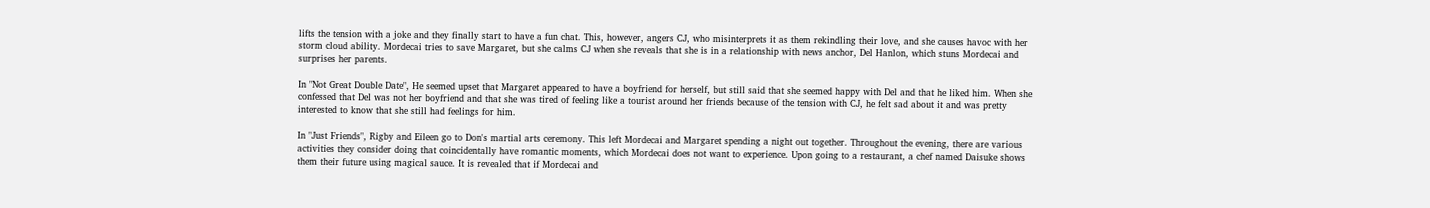lifts the tension with a joke and they finally start to have a fun chat. This, however, angers CJ, who misinterprets it as them rekindling their love, and she causes havoc with her storm cloud ability. Mordecai tries to save Margaret, but she calms CJ when she reveals that she is in a relationship with news anchor, Del Hanlon, which stuns Mordecai and surprises her parents.

In "Not Great Double Date", He seemed upset that Margaret appeared to have a boyfriend for herself, but still said that she seemed happy with Del and that he liked him. When she confessed that Del was not her boyfriend and that she was tired of feeling like a tourist around her friends because of the tension with CJ, he felt sad about it and was pretty interested to know that she still had feelings for him.

In "Just Friends", Rigby and Eileen go to Don's martial arts ceremony. This left Mordecai and Margaret spending a night out together. Throughout the evening, there are various activities they consider doing that coincidentally have romantic moments, which Mordecai does not want to experience. Upon going to a restaurant, a chef named Daisuke shows them their future using magical sauce. It is revealed that if Mordecai and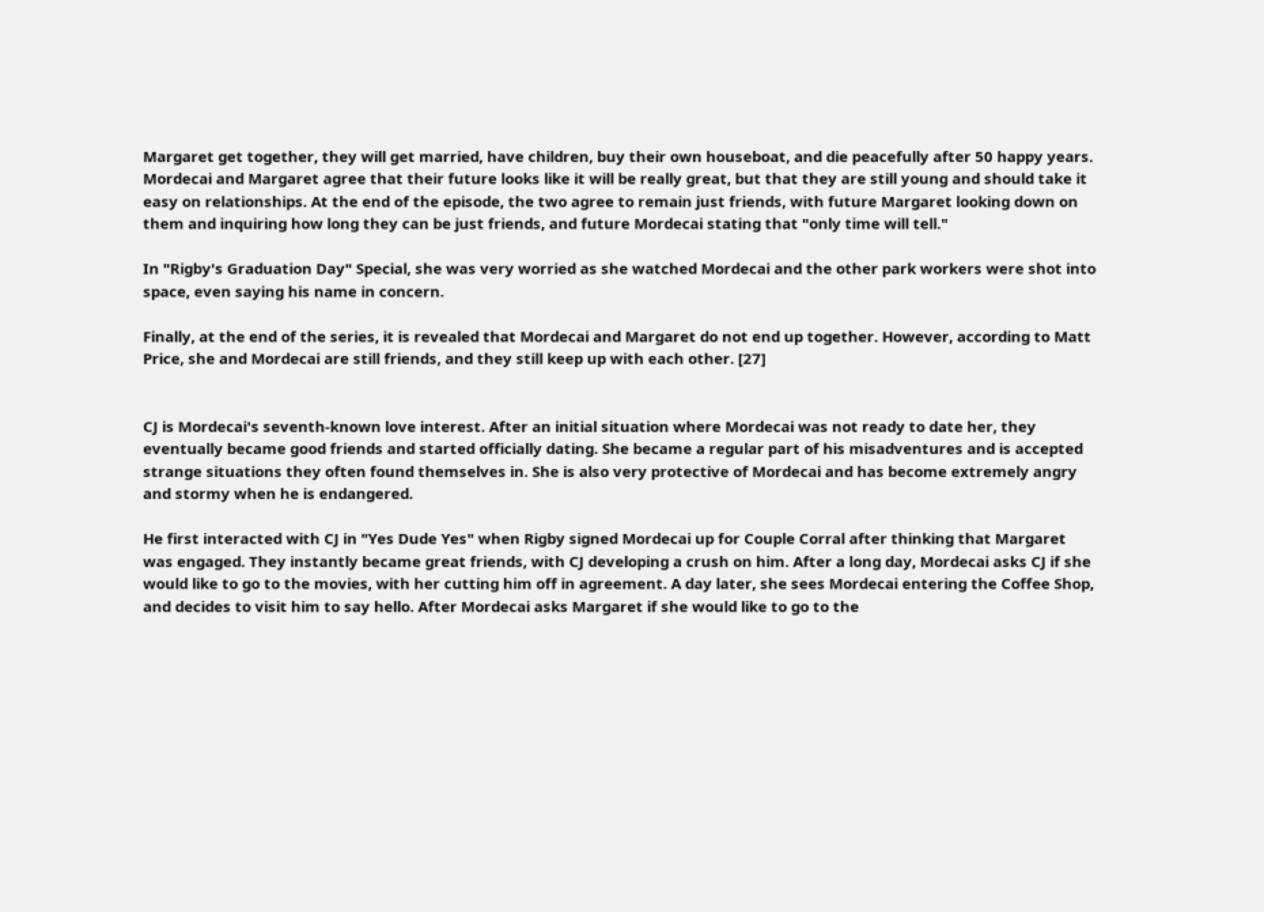Margaret get together, they will get married, have children, buy their own houseboat, and die peacefully after 50 happy years. Mordecai and Margaret agree that their future looks like it will be really great, but that they are still young and should take it easy on relationships. At the end of the episode, the two agree to remain just friends, with future Margaret looking down on them and inquiring how long they can be just friends, and future Mordecai stating that "only time will tell."

In "Rigby's Graduation Day" Special, she was very worried as she watched Mordecai and the other park workers were shot into space, even saying his name in concern.

Finally, at the end of the series, it is revealed that Mordecai and Margaret do not end up together. However, according to Matt Price, she and Mordecai are still friends, and they still keep up with each other. [27]


CJ is Mordecai's seventh-known love interest. After an initial situation where Mordecai was not ready to date her, they eventually became good friends and started officially dating. She became a regular part of his misadventures and is accepted strange situations they often found themselves in. She is also very protective of Mordecai and has become extremely angry and stormy when he is endangered.

He first interacted with CJ in "Yes Dude Yes" when Rigby signed Mordecai up for Couple Corral after thinking that Margaret was engaged. They instantly became great friends, with CJ developing a crush on him. After a long day, Mordecai asks CJ if she would like to go to the movies, with her cutting him off in agreement. A day later, she sees Mordecai entering the Coffee Shop, and decides to visit him to say hello. After Mordecai asks Margaret if she would like to go to the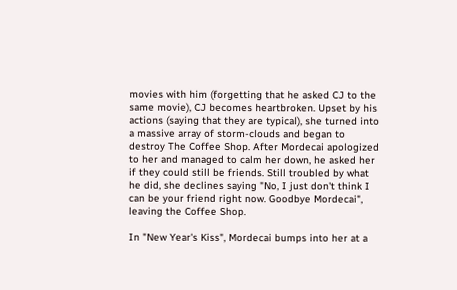movies with him (forgetting that he asked CJ to the same movie), CJ becomes heartbroken. Upset by his actions (saying that they are typical), she turned into a massive array of storm-clouds and began to destroy The Coffee Shop. After Mordecai apologized to her and managed to calm her down, he asked her if they could still be friends. Still troubled by what he did, she declines saying "No, I just don't think I can be your friend right now. Goodbye Mordecai", leaving the Coffee Shop.

In "New Year's Kiss", Mordecai bumps into her at a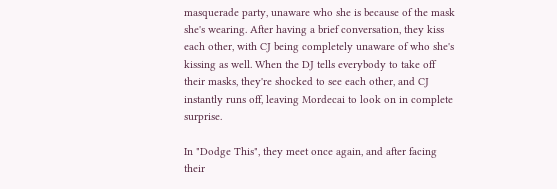masquerade party, unaware who she is because of the mask she's wearing. After having a brief conversation, they kiss each other, with CJ being completely unaware of who she's kissing as well. When the DJ tells everybody to take off their masks, they're shocked to see each other, and CJ instantly runs off, leaving Mordecai to look on in complete surprise.

In "Dodge This", they meet once again, and after facing their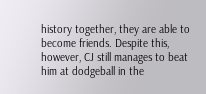history together, they are able to become friends. Despite this, however, CJ still manages to beat him at dodgeball in the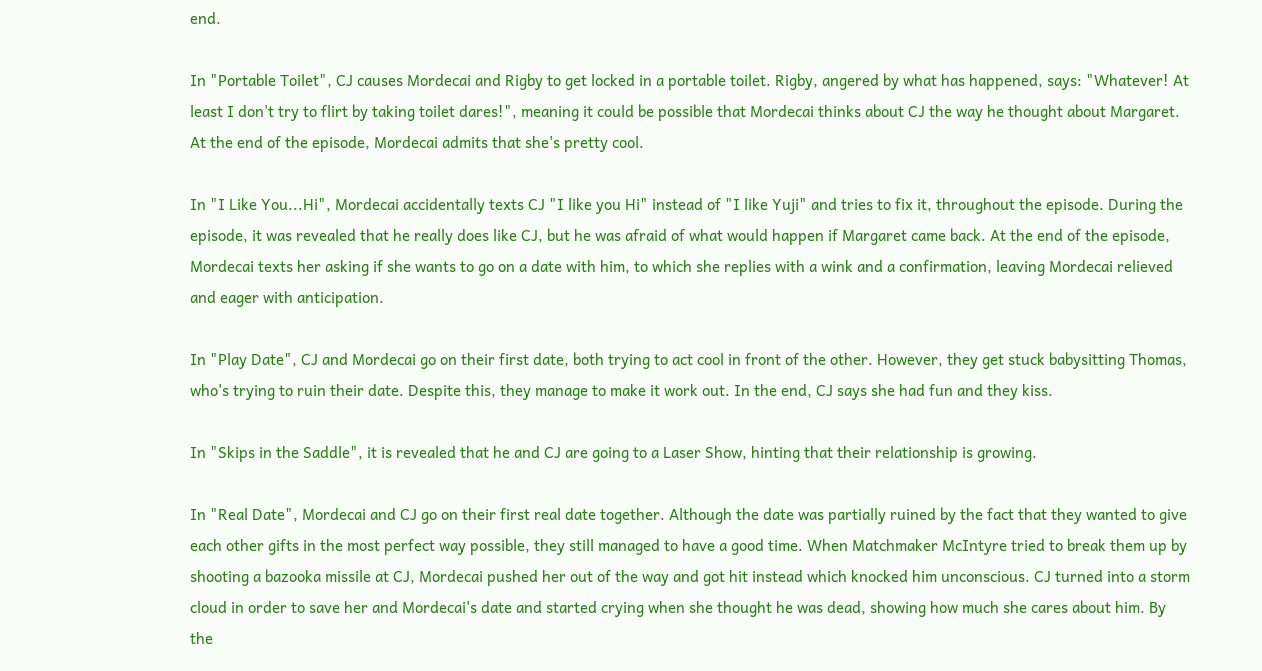end.

In "Portable Toilet", CJ causes Mordecai and Rigby to get locked in a portable toilet. Rigby, angered by what has happened, says: "Whatever! At least I don't try to flirt by taking toilet dares!", meaning it could be possible that Mordecai thinks about CJ the way he thought about Margaret. At the end of the episode, Mordecai admits that she's pretty cool.

In "I Like You...Hi", Mordecai accidentally texts CJ "I like you Hi" instead of "I like Yuji" and tries to fix it, throughout the episode. During the episode, it was revealed that he really does like CJ, but he was afraid of what would happen if Margaret came back. At the end of the episode, Mordecai texts her asking if she wants to go on a date with him, to which she replies with a wink and a confirmation, leaving Mordecai relieved and eager with anticipation.

In "Play Date", CJ and Mordecai go on their first date, both trying to act cool in front of the other. However, they get stuck babysitting Thomas, who's trying to ruin their date. Despite this, they manage to make it work out. In the end, CJ says she had fun and they kiss.

In "Skips in the Saddle", it is revealed that he and CJ are going to a Laser Show, hinting that their relationship is growing.

In "Real Date", Mordecai and CJ go on their first real date together. Although the date was partially ruined by the fact that they wanted to give each other gifts in the most perfect way possible, they still managed to have a good time. When Matchmaker McIntyre tried to break them up by shooting a bazooka missile at CJ, Mordecai pushed her out of the way and got hit instead which knocked him unconscious. CJ turned into a storm cloud in order to save her and Mordecai's date and started crying when she thought he was dead, showing how much she cares about him. By the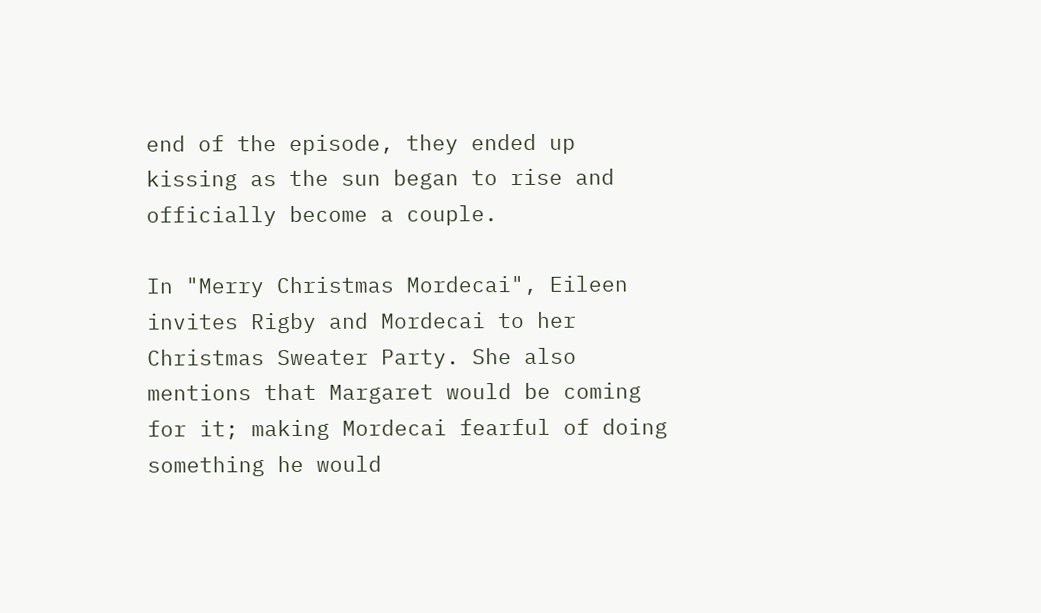end of the episode, they ended up kissing as the sun began to rise and officially become a couple.

In "Merry Christmas Mordecai", Eileen invites Rigby and Mordecai to her Christmas Sweater Party. She also mentions that Margaret would be coming for it; making Mordecai fearful of doing something he would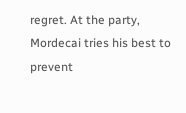regret. At the party, Mordecai tries his best to prevent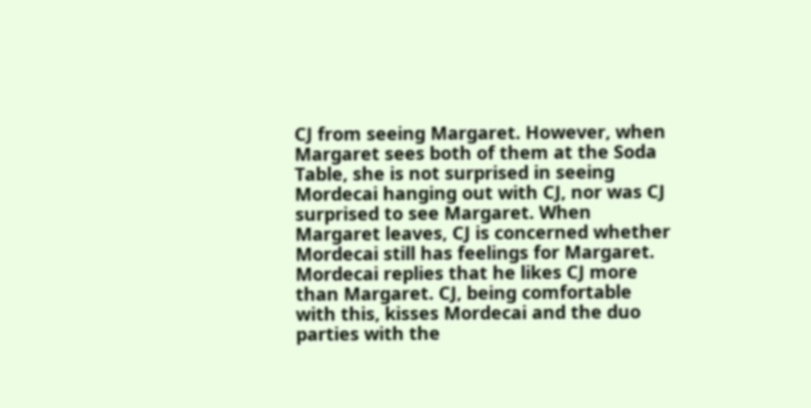CJ from seeing Margaret. However, when Margaret sees both of them at the Soda Table, she is not surprised in seeing Mordecai hanging out with CJ, nor was CJ surprised to see Margaret. When Margaret leaves, CJ is concerned whether Mordecai still has feelings for Margaret. Mordecai replies that he likes CJ more than Margaret. CJ, being comfortable with this, kisses Mordecai and the duo parties with the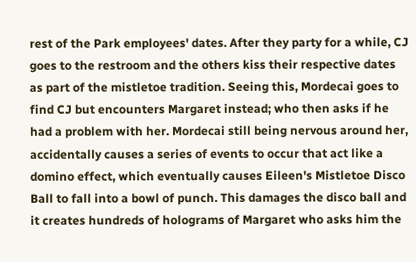rest of the Park employees' dates. After they party for a while, CJ goes to the restroom and the others kiss their respective dates as part of the mistletoe tradition. Seeing this, Mordecai goes to find CJ but encounters Margaret instead; who then asks if he had a problem with her. Mordecai still being nervous around her, accidentally causes a series of events to occur that act like a domino effect, which eventually causes Eileen's Mistletoe Disco Ball to fall into a bowl of punch. This damages the disco ball and it creates hundreds of holograms of Margaret who asks him the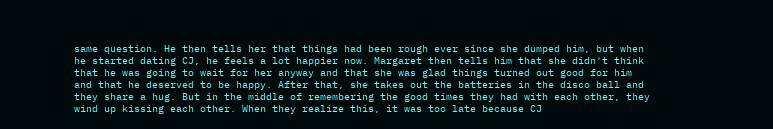same question. He then tells her that things had been rough ever since she dumped him, but when he started dating CJ, he feels a lot happier now. Margaret then tells him that she didn't think that he was going to wait for her anyway and that she was glad things turned out good for him and that he deserved to be happy. After that, she takes out the batteries in the disco ball and they share a hug. But in the middle of remembering the good times they had with each other, they wind up kissing each other. When they realize this, it was too late because CJ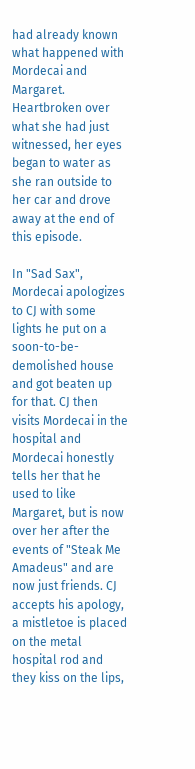had already known what happened with Mordecai and Margaret. Heartbroken over what she had just witnessed, her eyes began to water as she ran outside to her car and drove away at the end of this episode.

In "Sad Sax", Mordecai apologizes to CJ with some lights he put on a soon-to-be-demolished house and got beaten up for that. CJ then visits Mordecai in the hospital and Mordecai honestly tells her that he used to like Margaret, but is now over her after the events of "Steak Me Amadeus" and are now just friends. CJ accepts his apology, a mistletoe is placed on the metal hospital rod and they kiss on the lips,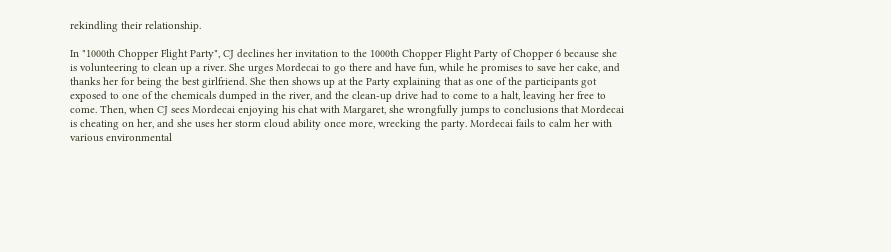rekindling their relationship.

In "1000th Chopper Flight Party", CJ declines her invitation to the 1000th Chopper Flight Party of Chopper 6 because she is volunteering to clean up a river. She urges Mordecai to go there and have fun, while he promises to save her cake, and thanks her for being the best girlfriend. She then shows up at the Party explaining that as one of the participants got exposed to one of the chemicals dumped in the river, and the clean-up drive had to come to a halt, leaving her free to come. Then, when CJ sees Mordecai enjoying his chat with Margaret, she wrongfully jumps to conclusions that Mordecai is cheating on her, and she uses her storm cloud ability once more, wrecking the party. Mordecai fails to calm her with various environmental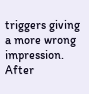triggers giving a more wrong impression. After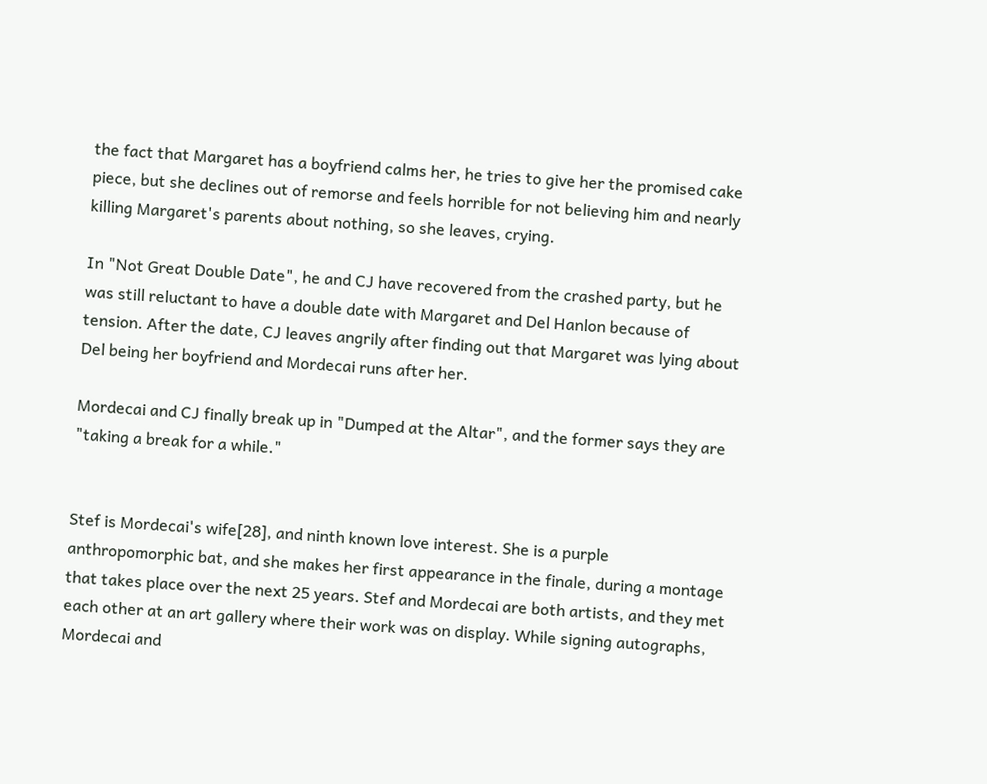the fact that Margaret has a boyfriend calms her, he tries to give her the promised cake piece, but she declines out of remorse and feels horrible for not believing him and nearly killing Margaret's parents about nothing, so she leaves, crying.

In "Not Great Double Date", he and CJ have recovered from the crashed party, but he was still reluctant to have a double date with Margaret and Del Hanlon because of tension. After the date, CJ leaves angrily after finding out that Margaret was lying about Del being her boyfriend and Mordecai runs after her.

Mordecai and CJ finally break up in "Dumped at the Altar", and the former says they are "taking a break for a while."


Stef is Mordecai's wife[28], and ninth known love interest. She is a purple anthropomorphic bat, and she makes her first appearance in the finale, during a montage that takes place over the next 25 years. Stef and Mordecai are both artists, and they met each other at an art gallery where their work was on display. While signing autographs, Mordecai and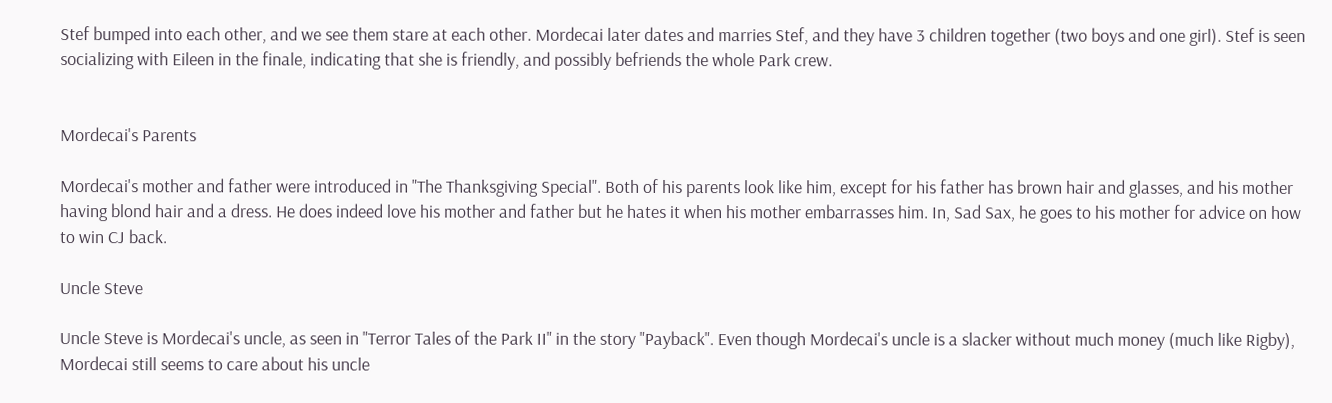Stef bumped into each other, and we see them stare at each other. Mordecai later dates and marries Stef, and they have 3 children together (two boys and one girl). Stef is seen socializing with Eileen in the finale, indicating that she is friendly, and possibly befriends the whole Park crew.


Mordecai's Parents

Mordecai's mother and father were introduced in "The Thanksgiving Special". Both of his parents look like him, except for his father has brown hair and glasses, and his mother having blond hair and a dress. He does indeed love his mother and father but he hates it when his mother embarrasses him. In, Sad Sax, he goes to his mother for advice on how to win CJ back.

Uncle Steve

Uncle Steve is Mordecai's uncle, as seen in "Terror Tales of the Park II" in the story "Payback". Even though Mordecai's uncle is a slacker without much money (much like Rigby), Mordecai still seems to care about his uncle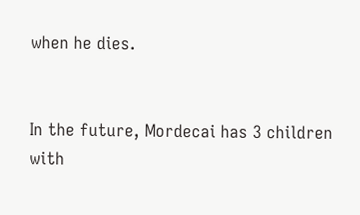when he dies.


In the future, Mordecai has 3 children with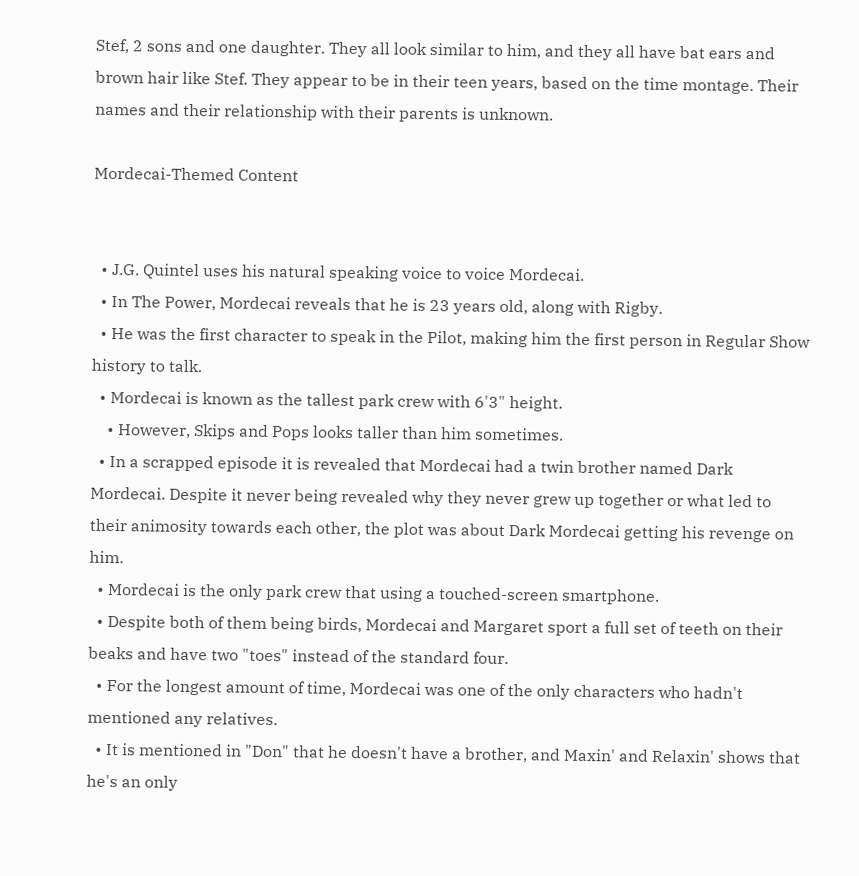Stef, 2 sons and one daughter. They all look similar to him, and they all have bat ears and brown hair like Stef. They appear to be in their teen years, based on the time montage. Their names and their relationship with their parents is unknown.

Mordecai-Themed Content


  • J.G. Quintel uses his natural speaking voice to voice Mordecai.
  • In The Power, Mordecai reveals that he is 23 years old, along with Rigby.
  • He was the first character to speak in the Pilot, making him the first person in Regular Show history to talk.
  • Mordecai is known as the tallest park crew with 6'3" height.
    • However, Skips and Pops looks taller than him sometimes.
  • In a scrapped episode it is revealed that Mordecai had a twin brother named Dark Mordecai. Despite it never being revealed why they never grew up together or what led to their animosity towards each other, the plot was about Dark Mordecai getting his revenge on him.
  • Mordecai is the only park crew that using a touched-screen smartphone.
  • Despite both of them being birds, Mordecai and Margaret sport a full set of teeth on their beaks and have two "toes" instead of the standard four.
  • For the longest amount of time, Mordecai was one of the only characters who hadn't mentioned any relatives.
  • It is mentioned in "Don" that he doesn't have a brother, and Maxin' and Relaxin' shows that he's an only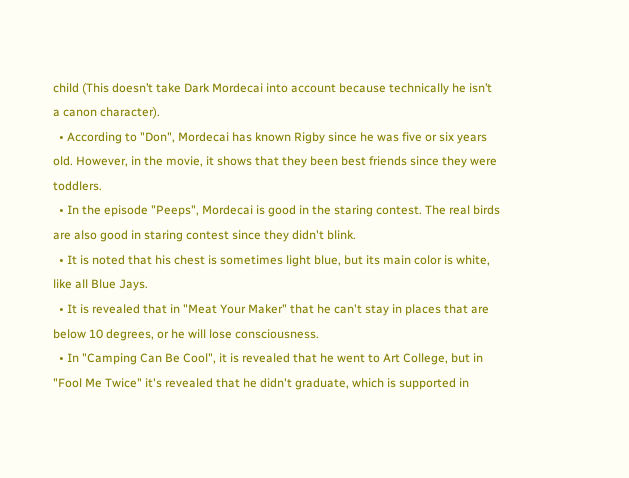child (This doesn’t take Dark Mordecai into account because technically he isn’t a canon character).
  • According to "Don", Mordecai has known Rigby since he was five or six years old. However, in the movie, it shows that they been best friends since they were toddlers.
  • In the episode "Peeps", Mordecai is good in the staring contest. The real birds are also good in staring contest since they didn't blink.
  • It is noted that his chest is sometimes light blue, but its main color is white, like all Blue Jays.
  • It is revealed that in "Meat Your Maker" that he can't stay in places that are below 10 degrees, or he will lose consciousness.
  • In "Camping Can Be Cool", it is revealed that he went to Art College, but in "Fool Me Twice" it's revealed that he didn't graduate, which is supported in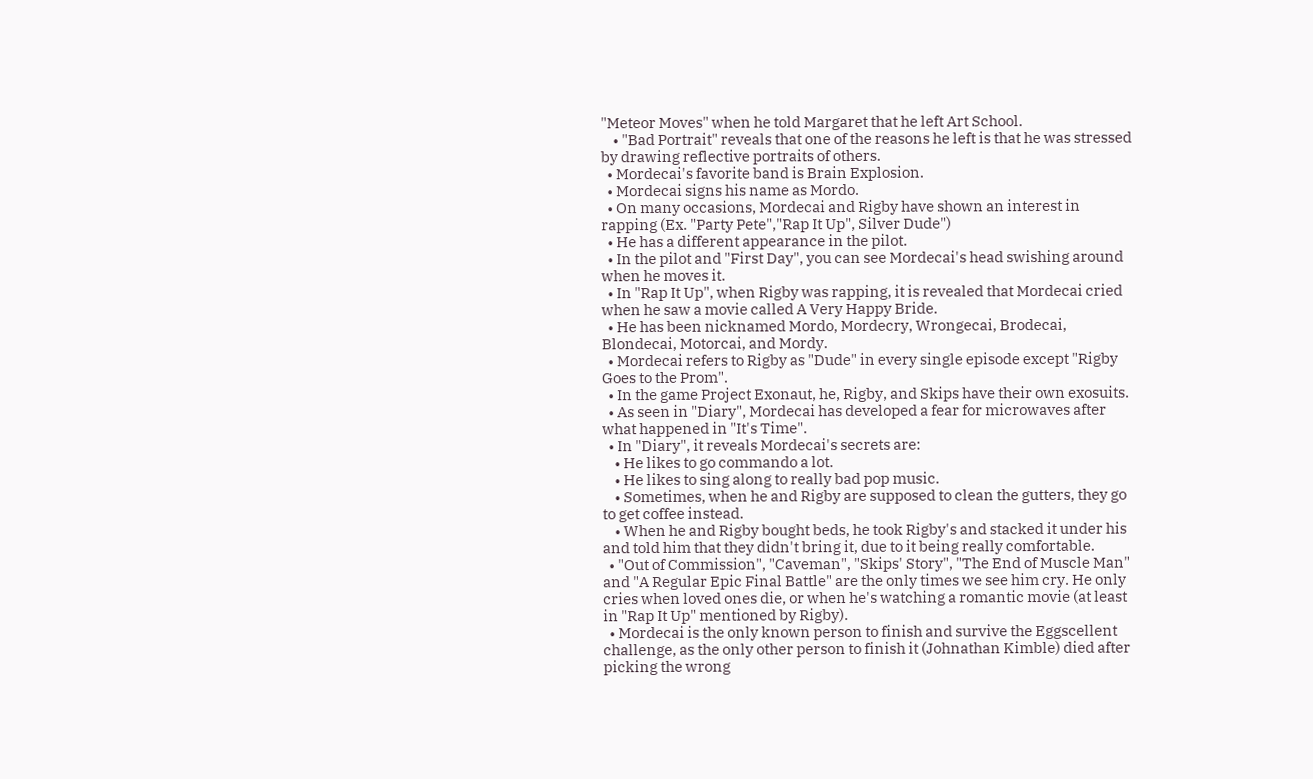"Meteor Moves" when he told Margaret that he left Art School.
    • "Bad Portrait" reveals that one of the reasons he left is that he was stressed by drawing reflective portraits of others.
  • Mordecai's favorite band is Brain Explosion.
  • Mordecai signs his name as Mordo.
  • On many occasions, Mordecai and Rigby have shown an interest in rapping (Ex. "Party Pete","Rap It Up", Silver Dude")
  • He has a different appearance in the pilot.
  • In the pilot and "First Day", you can see Mordecai's head swishing around when he moves it.
  • In "Rap It Up", when Rigby was rapping, it is revealed that Mordecai cried when he saw a movie called A Very Happy Bride.
  • He has been nicknamed Mordo, Mordecry, Wrongecai, Brodecai, Blondecai, Motorcai, and Mordy.
  • Mordecai refers to Rigby as "Dude" in every single episode except "Rigby Goes to the Prom".
  • In the game Project Exonaut, he, Rigby, and Skips have their own exosuits.
  • As seen in "Diary", Mordecai has developed a fear for microwaves after what happened in "It's Time".
  • In "Diary", it reveals Mordecai's secrets are:
    • He likes to go commando a lot.
    • He likes to sing along to really bad pop music.
    • Sometimes, when he and Rigby are supposed to clean the gutters, they go to get coffee instead.
    • When he and Rigby bought beds, he took Rigby's and stacked it under his and told him that they didn't bring it, due to it being really comfortable.
  • "Out of Commission", "Caveman", "Skips' Story", "The End of Muscle Man" and "A Regular Epic Final Battle" are the only times we see him cry. He only cries when loved ones die, or when he's watching a romantic movie (at least in "Rap It Up" mentioned by Rigby).
  • Mordecai is the only known person to finish and survive the Eggscellent challenge, as the only other person to finish it (Johnathan Kimble) died after picking the wrong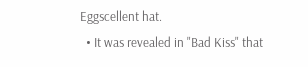Eggscellent hat.
  • It was revealed in "Bad Kiss" that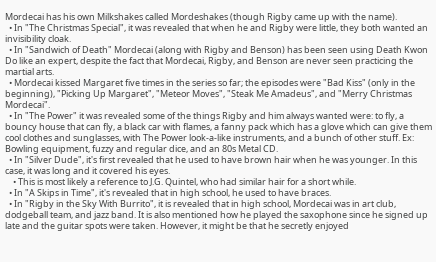Mordecai has his own Milkshakes called Mordeshakes (though Rigby came up with the name).
  • In "The Christmas Special", it was revealed that when he and Rigby were little, they both wanted an invisibility cloak.
  • In "Sandwich of Death" Mordecai (along with Rigby and Benson) has been seen using Death Kwon Do like an expert, despite the fact that Mordecai, Rigby, and Benson are never seen practicing the martial arts.
  • Mordecai kissed Margaret five times in the series so far; the episodes were "Bad Kiss" (only in the beginning), "Picking Up Margaret", "Meteor Moves", "Steak Me Amadeus", and "Merry Christmas Mordecai".
  • In "The Power" it was revealed some of the things Rigby and him always wanted were: to fly, a bouncy house that can fly, a black car with flames, a fanny pack which has a glove which can give them cool clothes and sunglasses, with The Power look-a-like instruments, and a bunch of other stuff. Ex: Bowling equipment, fuzzy and regular dice, and an 80s Metal CD.
  • In "Silver Dude", it's first revealed that he used to have brown hair when he was younger. In this case, it was long and it covered his eyes.
    • This is most likely a reference to J.G. Quintel, who had similar hair for a short while.
  • In "A Skips in Time", it's revealed that in high school, he used to have braces.
  • In "Rigby in the Sky With Burrito", it is revealed that in high school, Mordecai was in art club, dodgeball team, and jazz band. It is also mentioned how he played the saxophone since he signed up late and the guitar spots were taken. However, it might be that he secretly enjoyed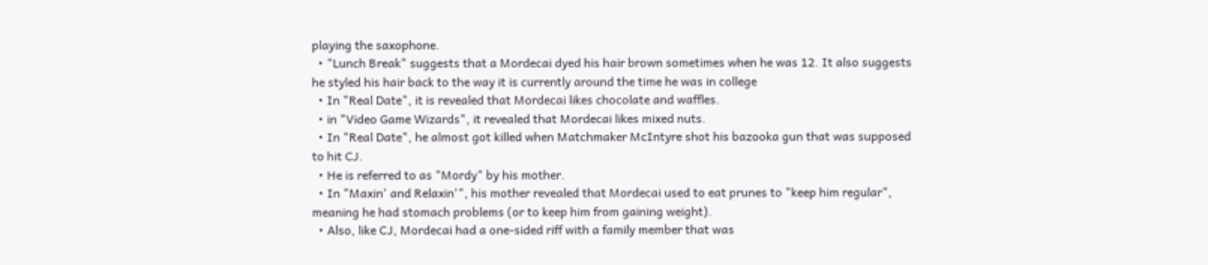playing the saxophone.
  • "Lunch Break" suggests that a Mordecai dyed his hair brown sometimes when he was 12. It also suggests he styled his hair back to the way it is currently around the time he was in college
  • In "Real Date", it is revealed that Mordecai likes chocolate and waffles.
  • in "Video Game Wizards", it revealed that Mordecai likes mixed nuts.
  • In "Real Date", he almost got killed when Matchmaker McIntyre shot his bazooka gun that was supposed to hit CJ.
  • He is referred to as "Mordy" by his mother.
  • In "Maxin' and Relaxin'", his mother revealed that Mordecai used to eat prunes to "keep him regular", meaning he had stomach problems (or to keep him from gaining weight).
  • Also, like CJ, Mordecai had a one-sided riff with a family member that was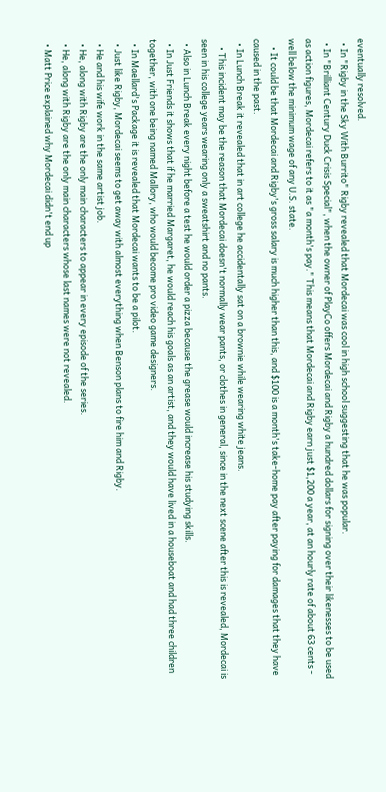eventually resolved.
  • In "Rigby in the Sky With Burrito" Rigby revealed that Mordecai was cool in high school suggesting that he was popular.
  • In "Brilliant Century Duck Crisis Special", when the owner of PlayCo offers Mordecai and Rigby a hundred dollars for signing over their likenesses to be used as action figures, Mordecai refers to it as "a month's pay." This means that Mordecai and Rigby earn just $1,200 a year, at an hourly rate of about 63 cents - well below the minimum wage of any U.S. state.
    • It could be that Mordecai and Rigby's gross salary is much higher than this, and $100 is a month's take-home pay after paying for damages that they have caused in the past.
  • In Lunch Break it revealed that in art college he accidentally sat on a brownie while wearing white jeans.
    • This incident may be the reason that Mordecai doesn't normally wear pants, or clothes in general, since in the next scene after this is revealed, Mordecai is seen in his college years wearing only a sweatshirt and no pants.
  • Also in Lunch Break every night before a test he would order a pizza because the grease would increase his studying skills.
  • In Just Friends it shows that if he married Margaret, he would reach his goals as an artist, and they would have lived in a houseboat and had three children together, with one being named Mallory, who would become pro video game designers.
  • In Maellard's Package it is revealed that Mordecai wants to be a pilot.
  • Just like Rigby, Mordecai seems to get away with almost everything when Benson plans to fire him and Rigby.
  • He and his wife work in the same artist job.
  • He, along with Rigby are the only main characters to appear in every episode of the series.
  • He, along with Rigby are the only main characters whose last names were not revealed.
  • Matt Price explained why Mordecai didn't end up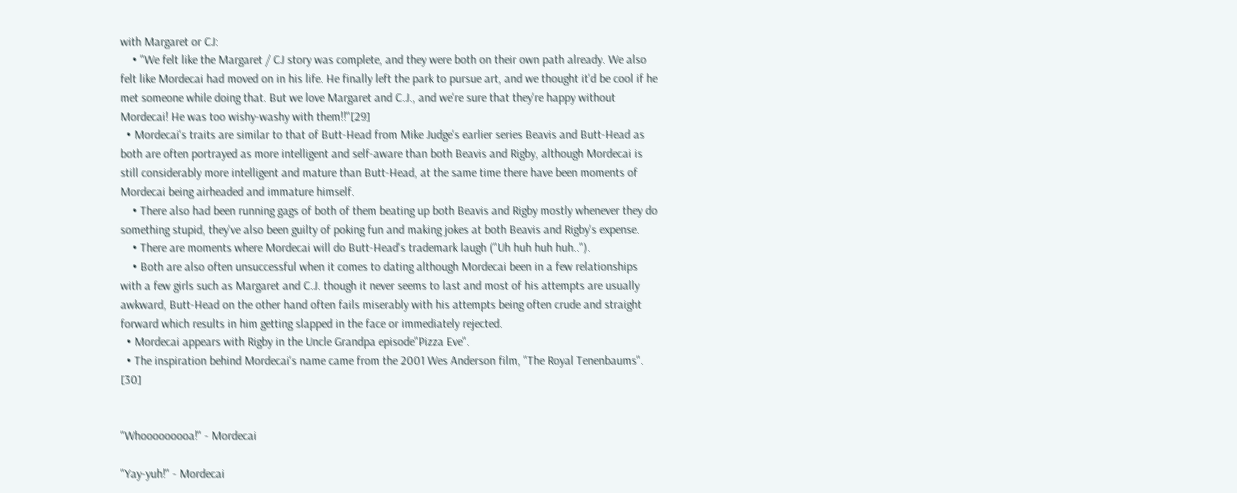with Margaret or CJ:
    • "We felt like the Margaret / CJ story was complete, and they were both on their own path already. We also felt like Mordecai had moved on in his life. He finally left the park to pursue art, and we thought it'd be cool if he met someone while doing that. But we love Margaret and C.J., and we're sure that they're happy without Mordecai! He was too wishy-washy with them!!"[29]
  • Mordecai's traits are similar to that of Butt-Head from Mike Judge's earlier series Beavis and Butt-Head as both are often portrayed as more intelligent and self-aware than both Beavis and Rigby, although Mordecai is still considerably more intelligent and mature than Butt-Head, at the same time there have been moments of Mordecai being airheaded and immature himself.
    • There also had been running gags of both of them beating up both Beavis and Rigby mostly whenever they do something stupid, they've also been guilty of poking fun and making jokes at both Beavis and Rigby's expense.
    • There are moments where Mordecai will do Butt-Head's trademark laugh ("Uh huh huh huh..").
    • Both are also often unsuccessful when it comes to dating although Mordecai been in a few relationships with a few girls such as Margaret and C.J. though it never seems to last and most of his attempts are usually awkward, Butt-Head on the other hand often fails miserably with his attempts being often crude and straight forward which results in him getting slapped in the face or immediately rejected.
  • Mordecai appears with Rigby in the Uncle Grandpa episode"Pizza Eve".
  • The inspiration behind Mordecai's name came from the 2001 Wes Anderson film, "The Royal Tenenbaums". [30]


"Whooooooooa!" - Mordecai

"Yay-yuh!" - Mordecai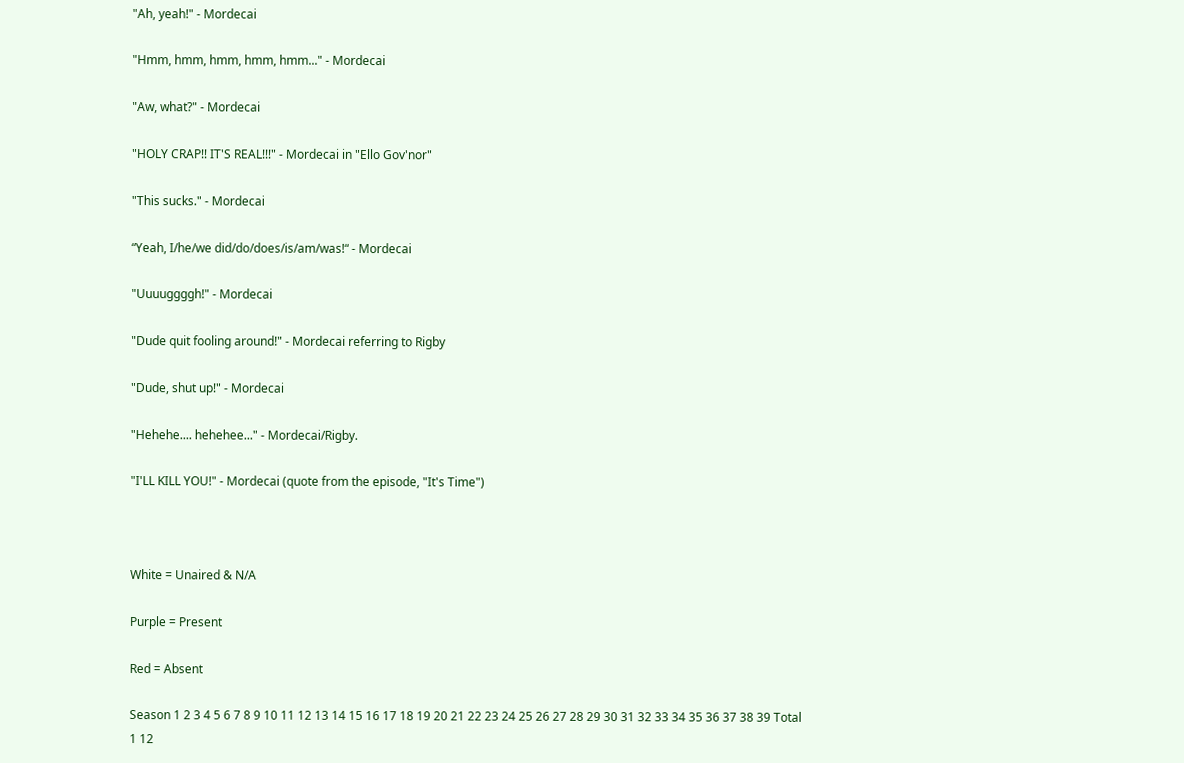"Ah, yeah!" - Mordecai

"Hmm, hmm, hmm, hmm, hmm..." - Mordecai

"Aw, what?" - Mordecai

"HOLY CRAP!! IT'S REAL!!!" - Mordecai in "Ello Gov'nor"

"This sucks." - Mordecai

“Yeah, I/he/we did/do/does/is/am/was!“ - Mordecai

"Uuuuggggh!" - Mordecai

"Dude quit fooling around!" - Mordecai referring to Rigby

"Dude, shut up!" - Mordecai

"Hehehe.... hehehee..." - Mordecai/Rigby.

"I'LL KILL YOU!" - Mordecai (quote from the episode, "It's Time")



White = Unaired & N/A

Purple = Present

Red = Absent

Season 1 2 3 4 5 6 7 8 9 10 11 12 13 14 15 16 17 18 19 20 21 22 23 24 25 26 27 28 29 30 31 32 33 34 35 36 37 38 39 Total
1 12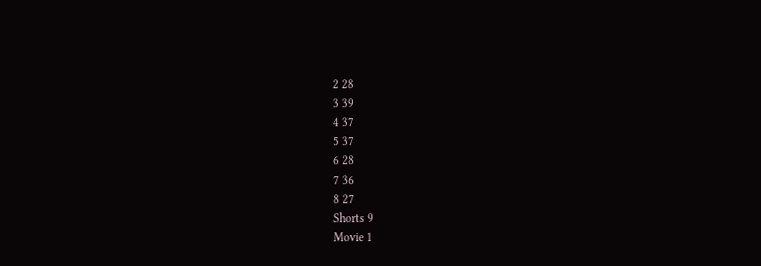2 28
3 39
4 37
5 37
6 28
7 36
8 27
Shorts 9
Movie 1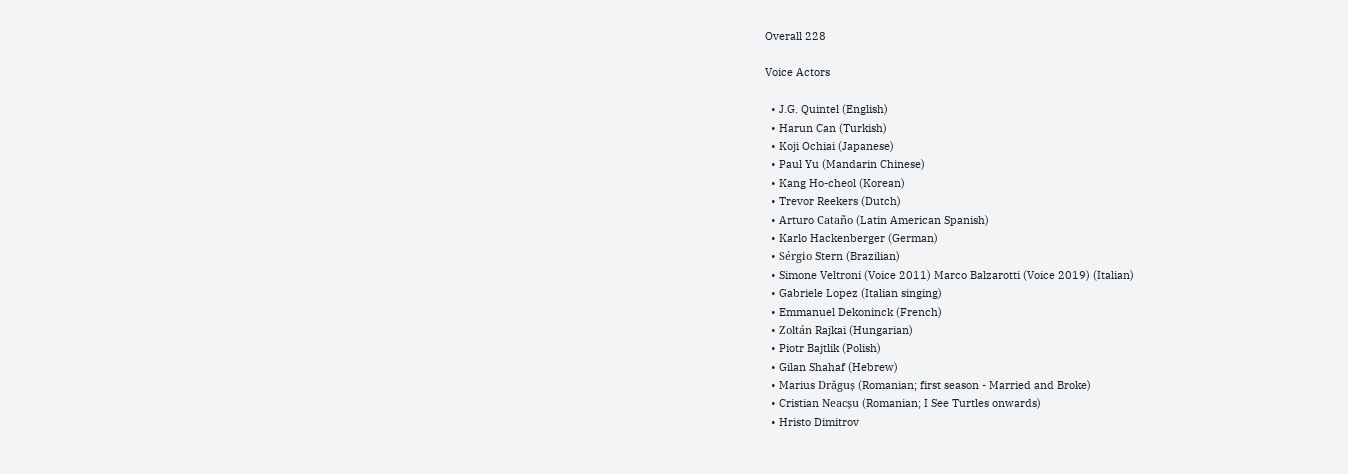Overall 228

Voice Actors

  • J.G. Quintel (English)
  • Harun Can (Turkish)
  • Koji Ochiai (Japanese)
  • Paul Yu (Mandarin Chinese)
  • Kang Ho-cheol (Korean)
  • Trevor Reekers (Dutch)
  • Arturo Cataño (Latin American Spanish)
  • Karlo Hackenberger (German)
  • Sérgio Stern (Brazilian)
  • Simone Veltroni (Voice 2011) Marco Balzarotti (Voice 2019) (Italian)
  • Gabriele Lopez (Italian singing)
  • Emmanuel Dekoninck (French)
  • Zoltán Rajkai (Hungarian)
  • Piotr Bajtlik (Polish)
  • Gilan Shahaf (Hebrew)
  • Marius Drăguș (Romanian; first season - Married and Broke)
  • Cristian Neacșu (Romanian; I See Turtles onwards)
  • Hristo Dimitrov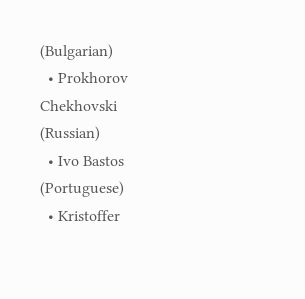(Bulgarian)
  • Prokhorov Chekhovski (Russian)
  • Ivo Bastos (Portuguese)
  • Kristoffer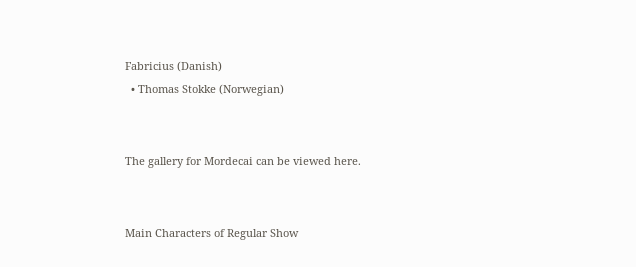Fabricius (Danish)
  • Thomas Stokke (Norwegian)


The gallery for Mordecai can be viewed here.


Main Characters of Regular Show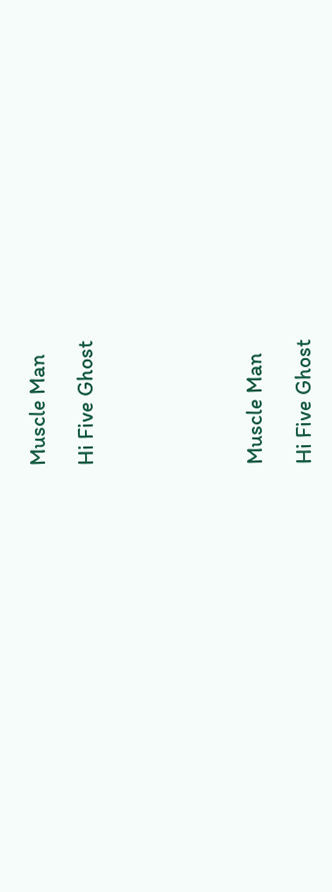Muscle Man

Hi Five Ghost






Muscle Man

Hi Five Ghost